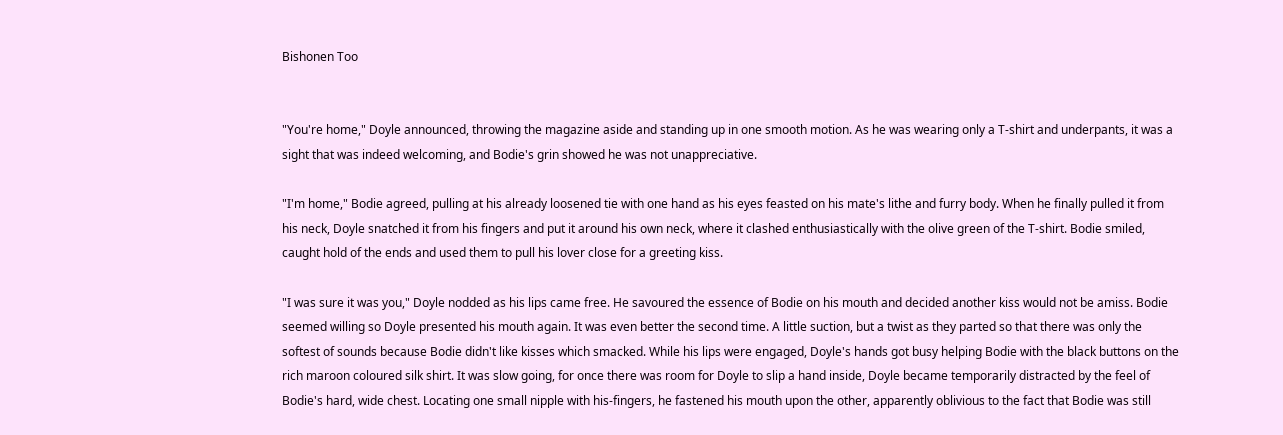Bishonen Too


"You're home," Doyle announced, throwing the magazine aside and standing up in one smooth motion. As he was wearing only a T-shirt and underpants, it was a sight that was indeed welcoming, and Bodie's grin showed he was not unappreciative.

"I'm home," Bodie agreed, pulling at his already loosened tie with one hand as his eyes feasted on his mate's lithe and furry body. When he finally pulled it from his neck, Doyle snatched it from his fingers and put it around his own neck, where it clashed enthusiastically with the olive green of the T-shirt. Bodie smiled, caught hold of the ends and used them to pull his lover close for a greeting kiss.

"I was sure it was you," Doyle nodded as his lips came free. He savoured the essence of Bodie on his mouth and decided another kiss would not be amiss. Bodie seemed willing so Doyle presented his mouth again. It was even better the second time. A little suction, but a twist as they parted so that there was only the softest of sounds because Bodie didn't like kisses which smacked. While his lips were engaged, Doyle's hands got busy helping Bodie with the black buttons on the rich maroon coloured silk shirt. It was slow going, for once there was room for Doyle to slip a hand inside, Doyle became temporarily distracted by the feel of Bodie's hard, wide chest. Locating one small nipple with his-fingers, he fastened his mouth upon the other, apparently oblivious to the fact that Bodie was still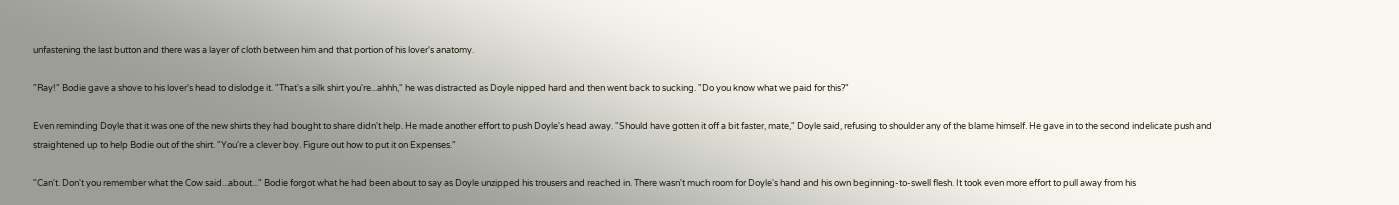unfastening the last button and there was a layer of cloth between him and that portion of his lover's anatomy.

"Ray!" Bodie gave a shove to his lover's head to dislodge it. "That's a silk shirt you're...ahhh," he was distracted as Doyle nipped hard and then went back to sucking. "Do you know what we paid for this?"

Even reminding Doyle that it was one of the new shirts they had bought to share didn't help. He made another effort to push Doyle's head away. "Should have gotten it off a bit faster, mate," Doyle said, refusing to shoulder any of the blame himself. He gave in to the second indelicate push and straightened up to help Bodie out of the shirt. "You're a clever boy. Figure out how to put it on Expenses."

"Can't. Don't you remember what the Cow said...about..." Bodie forgot what he had been about to say as Doyle unzipped his trousers and reached in. There wasn't much room for Doyle's hand and his own beginning-to-swell flesh. It took even more effort to pull away from his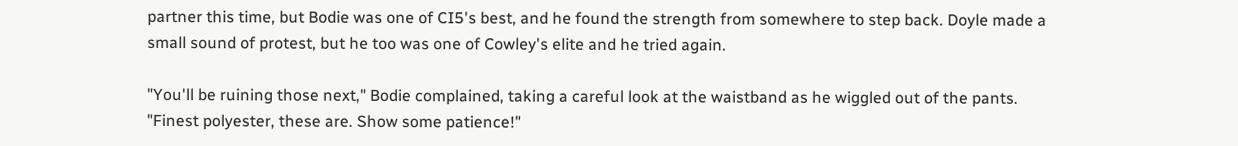partner this time, but Bodie was one of CI5's best, and he found the strength from somewhere to step back. Doyle made a small sound of protest, but he too was one of Cowley's elite and he tried again.

"You'll be ruining those next," Bodie complained, taking a careful look at the waistband as he wiggled out of the pants. "Finest polyester, these are. Show some patience!"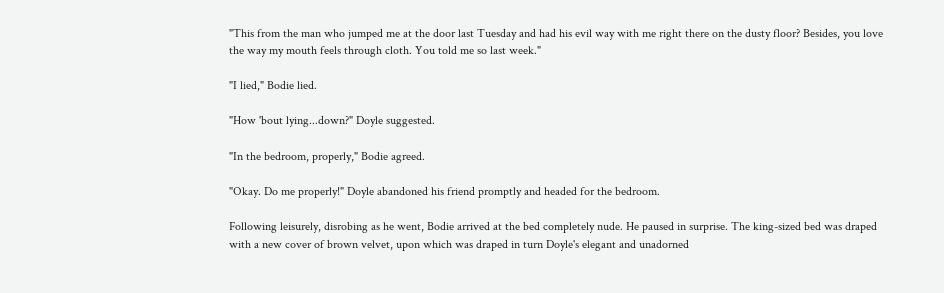"This from the man who jumped me at the door last Tuesday and had his evil way with me right there on the dusty floor? Besides, you love the way my mouth feels through cloth. You told me so last week."

"I lied," Bodie lied.

"How 'bout lying...down?" Doyle suggested.

"In the bedroom, properly," Bodie agreed.

"Okay. Do me properly!" Doyle abandoned his friend promptly and headed for the bedroom.

Following leisurely, disrobing as he went, Bodie arrived at the bed completely nude. He paused in surprise. The king-sized bed was draped with a new cover of brown velvet, upon which was draped in turn Doyle's elegant and unadorned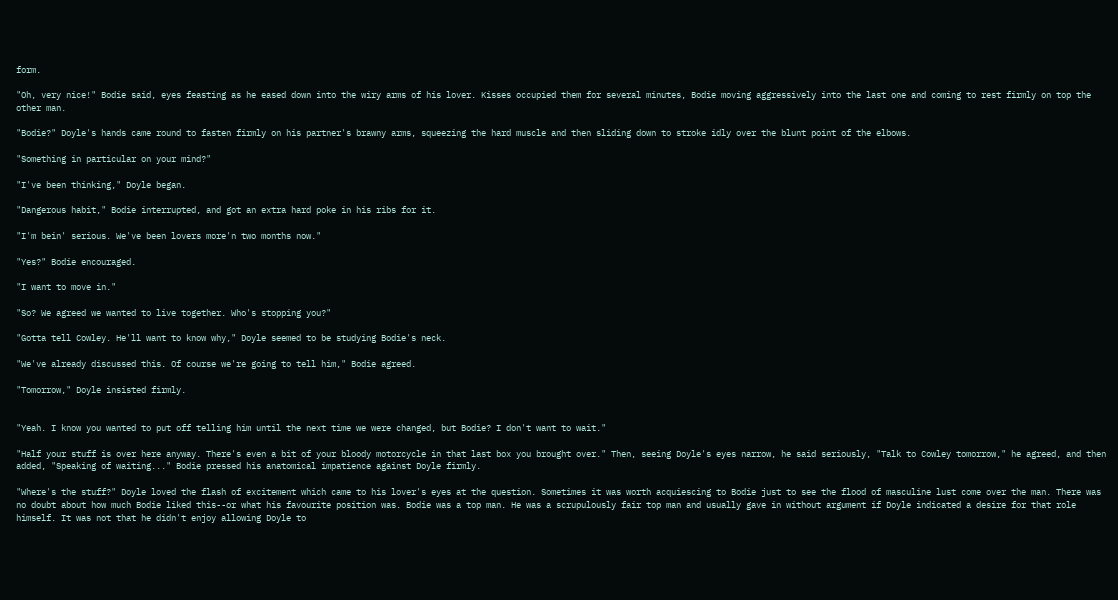form.

"Oh, very nice!" Bodie said, eyes feasting as he eased down into the wiry arms of his lover. Kisses occupied them for several minutes, Bodie moving aggressively into the last one and coming to rest firmly on top the other man.

"Bodie?" Doyle's hands came round to fasten firmly on his partner's brawny arms, squeezing the hard muscle and then sliding down to stroke idly over the blunt point of the elbows.

"Something in particular on your mind?"

"I've been thinking," Doyle began.

"Dangerous habit," Bodie interrupted, and got an extra hard poke in his ribs for it.

"I'm bein' serious. We've been lovers more'n two months now."

"Yes?" Bodie encouraged.

"I want to move in."

"So? We agreed we wanted to live together. Who's stopping you?"

"Gotta tell Cowley. He'll want to know why," Doyle seemed to be studying Bodie's neck.

"We've already discussed this. Of course we're going to tell him," Bodie agreed.

"Tomorrow," Doyle insisted firmly.


"Yeah. I know you wanted to put off telling him until the next time we were changed, but Bodie? I don't want to wait."

"Half your stuff is over here anyway. There's even a bit of your bloody motorcycle in that last box you brought over." Then, seeing Doyle's eyes narrow, he said seriously, "Talk to Cowley tomorrow," he agreed, and then added, "Speaking of waiting..." Bodie pressed his anatomical impatience against Doyle firmly.

"Where's the stuff?" Doyle loved the flash of excitement which came to his lover's eyes at the question. Sometimes it was worth acquiescing to Bodie just to see the flood of masculine lust come over the man. There was no doubt about how much Bodie liked this--or what his favourite position was. Bodie was a top man. He was a scrupulously fair top man and usually gave in without argument if Doyle indicated a desire for that role himself. It was not that he didn't enjoy allowing Doyle to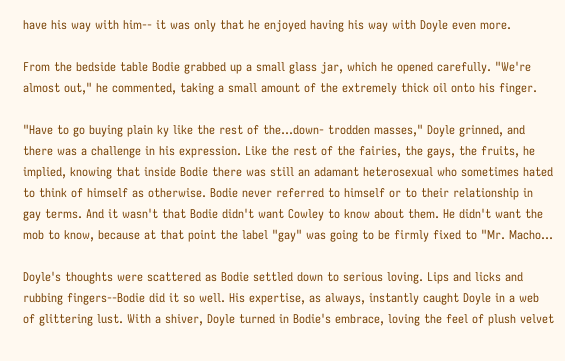have his way with him-- it was only that he enjoyed having his way with Doyle even more.

From the bedside table Bodie grabbed up a small glass jar, which he opened carefully. "We're almost out," he commented, taking a small amount of the extremely thick oil onto his finger.

"Have to go buying plain ky like the rest of the...down- trodden masses," Doyle grinned, and there was a challenge in his expression. Like the rest of the fairies, the gays, the fruits, he implied, knowing that inside Bodie there was still an adamant heterosexual who sometimes hated to think of himself as otherwise. Bodie never referred to himself or to their relationship in gay terms. And it wasn't that Bodie didn't want Cowley to know about them. He didn't want the mob to know, because at that point the label "gay" was going to be firmly fixed to "Mr. Macho...

Doyle's thoughts were scattered as Bodie settled down to serious loving. Lips and licks and rubbing fingers--Bodie did it so well. His expertise, as always, instantly caught Doyle in a web of glittering lust. With a shiver, Doyle turned in Bodie's embrace, loving the feel of plush velvet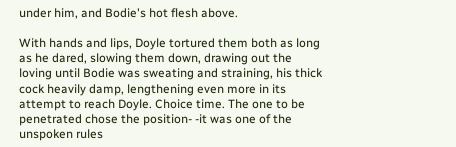under him, and Bodie's hot flesh above.

With hands and lips, Doyle tortured them both as long as he dared, slowing them down, drawing out the loving until Bodie was sweating and straining, his thick cock heavily damp, lengthening even more in its attempt to reach Doyle. Choice time. The one to be penetrated chose the position- -it was one of the unspoken rules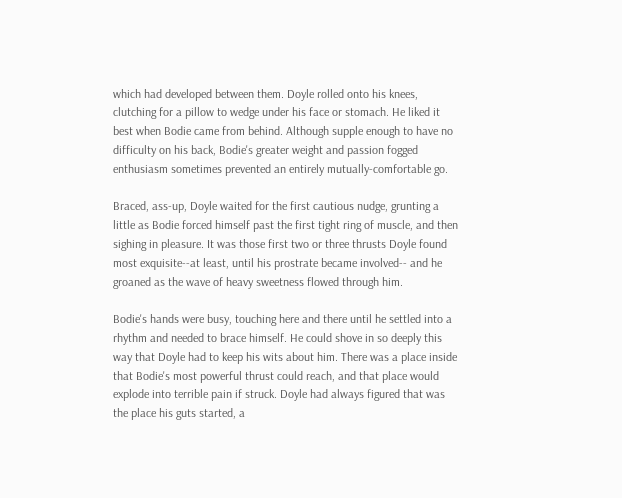which had developed between them. Doyle rolled onto his knees, clutching for a pillow to wedge under his face or stomach. He liked it best when Bodie came from behind. Although supple enough to have no difficulty on his back, Bodie's greater weight and passion fogged enthusiasm sometimes prevented an entirely mutually-comfortable go.

Braced, ass-up, Doyle waited for the first cautious nudge, grunting a little as Bodie forced himself past the first tight ring of muscle, and then sighing in pleasure. It was those first two or three thrusts Doyle found most exquisite--at least, until his prostrate became involved-- and he groaned as the wave of heavy sweetness flowed through him.

Bodie's hands were busy, touching here and there until he settled into a rhythm and needed to brace himself. He could shove in so deeply this way that Doyle had to keep his wits about him. There was a place inside that Bodie's most powerful thrust could reach, and that place would explode into terrible pain if struck. Doyle had always figured that was the place his guts started, a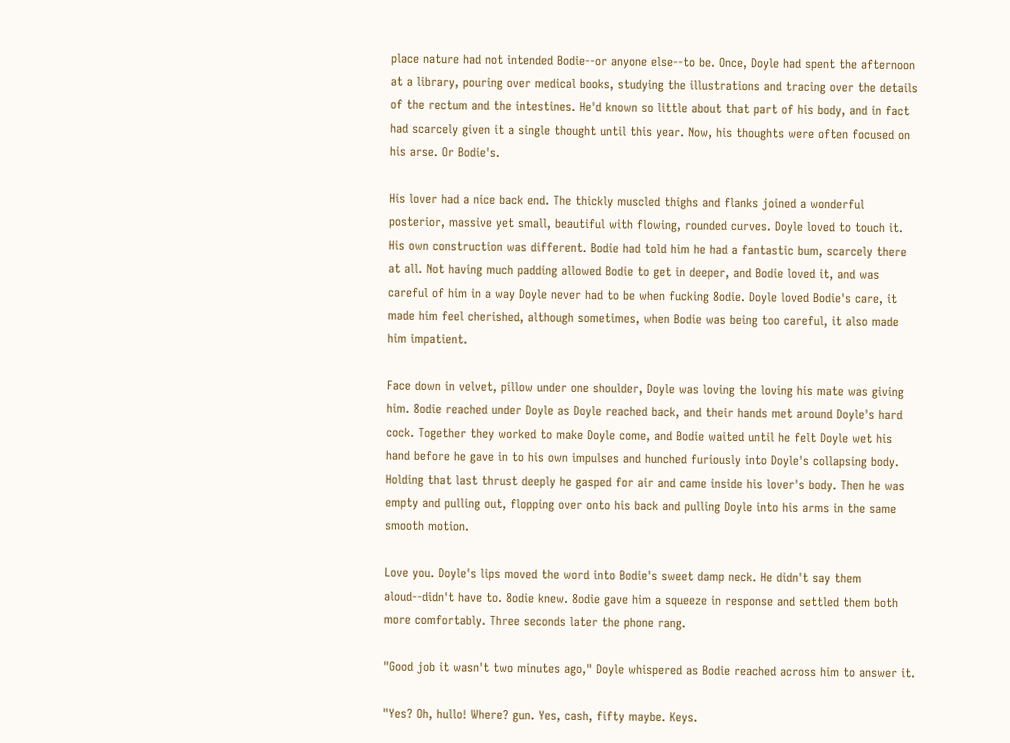place nature had not intended Bodie--or anyone else--to be. Once, Doyle had spent the afternoon at a library, pouring over medical books, studying the illustrations and tracing over the details of the rectum and the intestines. He'd known so little about that part of his body, and in fact had scarcely given it a single thought until this year. Now, his thoughts were often focused on his arse. Or Bodie's.

His lover had a nice back end. The thickly muscled thighs and flanks joined a wonderful posterior, massive yet small, beautiful with flowing, rounded curves. Doyle loved to touch it. His own construction was different. Bodie had told him he had a fantastic bum, scarcely there at all. Not having much padding allowed Bodie to get in deeper, and Bodie loved it, and was careful of him in a way Doyle never had to be when fucking 8odie. Doyle loved Bodie's care, it made him feel cherished, although sometimes, when Bodie was being too careful, it also made him impatient.

Face down in velvet, pillow under one shoulder, Doyle was loving the loving his mate was giving him. 8odie reached under Doyle as Doyle reached back, and their hands met around Doyle's hard cock. Together they worked to make Doyle come, and Bodie waited until he felt Doyle wet his hand before he gave in to his own impulses and hunched furiously into Doyle's collapsing body. Holding that last thrust deeply he gasped for air and came inside his lover's body. Then he was empty and pulling out, flopping over onto his back and pulling Doyle into his arms in the same smooth motion.

Love you. Doyle's lips moved the word into Bodie's sweet damp neck. He didn't say them aloud--didn't have to. 8odie knew. 8odie gave him a squeeze in response and settled them both more comfortably. Three seconds later the phone rang.

"Good job it wasn't two minutes ago," Doyle whispered as Bodie reached across him to answer it.

"Yes? Oh, hullo! Where? gun. Yes, cash, fifty maybe. Keys.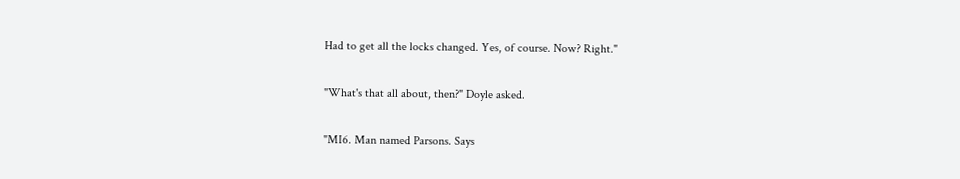Had to get all the locks changed. Yes, of course. Now? Right."

"What's that all about, then?" Doyle asked.

"MI6. Man named Parsons. Says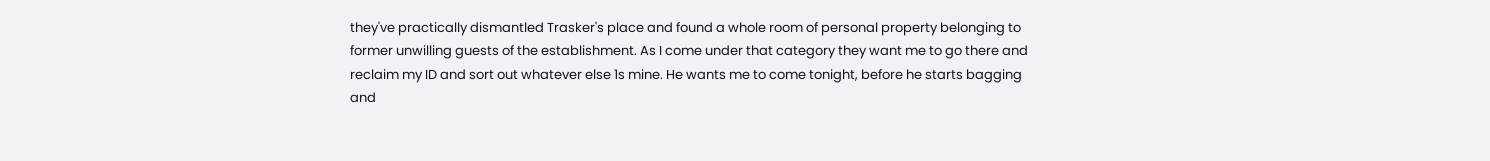they've practically dismantled Trasker's place and found a whole room of personal property belonging to former unwilling guests of the establishment. As I come under that category they want me to go there and reclaim my ID and sort out whatever else 1s mine. He wants me to come tonight, before he starts bagging and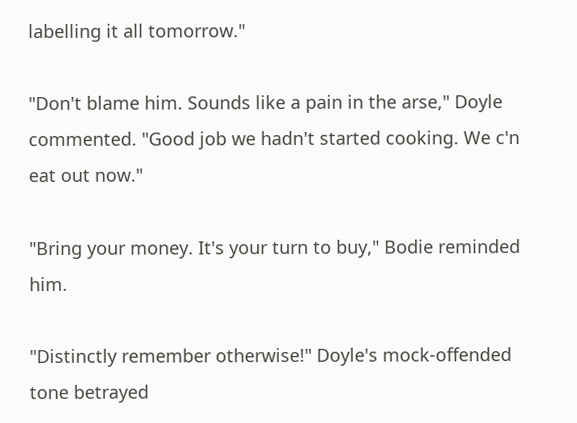labelling it all tomorrow."

"Don't blame him. Sounds like a pain in the arse," Doyle commented. "Good job we hadn't started cooking. We c'n eat out now."

"Bring your money. It's your turn to buy," Bodie reminded him.

"Distinctly remember otherwise!" Doyle's mock-offended tone betrayed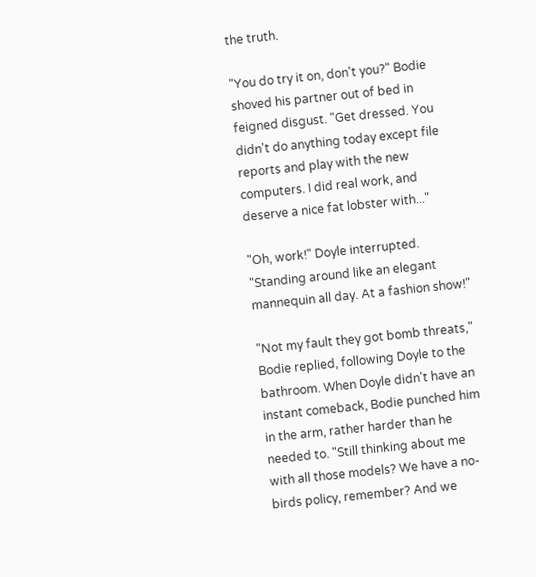the truth.

"You do try it on, don't you?" Bodie shoved his partner out of bed in feigned disgust. "Get dressed. You didn't do anything today except file reports and play with the new computers. I did real work, and deserve a nice fat lobster with..."

"Oh, work!" Doyle interrupted. "Standing around like an elegant mannequin all day. At a fashion show!"

"Not my fault they got bomb threats," Bodie replied, following Doyle to the bathroom. When Doyle didn't have an instant comeback, Bodie punched him in the arm, rather harder than he needed to. "Still thinking about me with all those models? We have a no-birds policy, remember? And we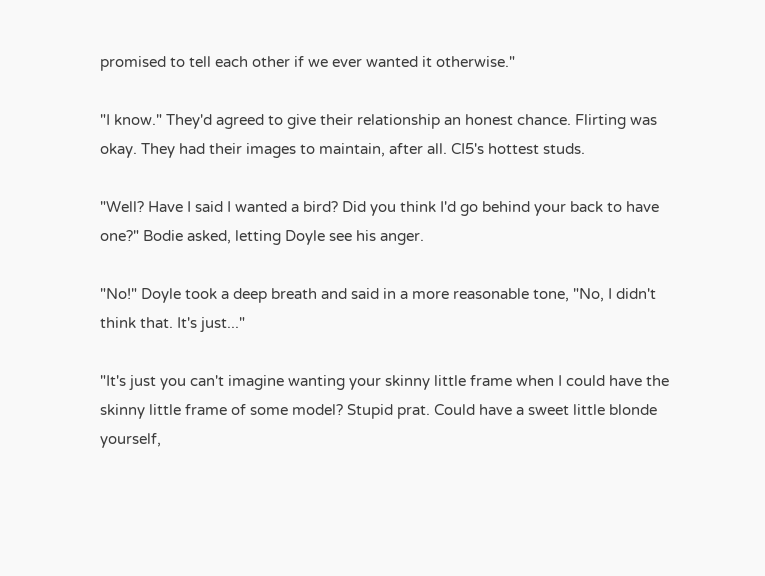promised to tell each other if we ever wanted it otherwise."

"I know." They'd agreed to give their relationship an honest chance. Flirting was okay. They had their images to maintain, after all. CI5's hottest studs.

"Well? Have I said I wanted a bird? Did you think I'd go behind your back to have one?" Bodie asked, letting Doyle see his anger.

"No!" Doyle took a deep breath and said in a more reasonable tone, "No, I didn't think that. It's just..."

"It's just you can't imagine wanting your skinny little frame when I could have the skinny little frame of some model? Stupid prat. Could have a sweet little blonde yourself,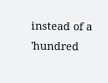instead of a 'hundred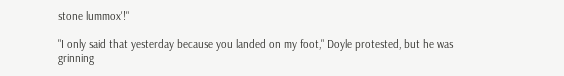stone lummox'!"

"I only said that yesterday because you landed on my foot," Doyle protested, but he was grinning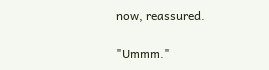now, reassured.

"Ummm."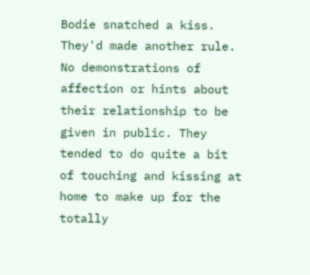Bodie snatched a kiss. They'd made another rule. No demonstrations of affection or hints about their relationship to be given in public. They tended to do quite a bit of touching and kissing at home to make up for the totally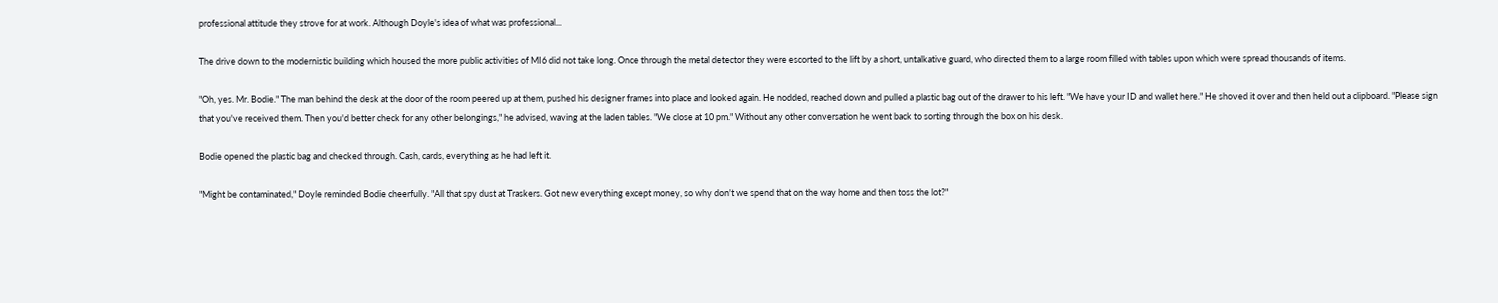professional attitude they strove for at work. Although Doyle's idea of what was professional...

The drive down to the modernistic building which housed the more public activities of MI6 did not take long. Once through the metal detector they were escorted to the lift by a short, untalkative guard, who directed them to a large room filled with tables upon which were spread thousands of items.

"Oh, yes. Mr. Bodie." The man behind the desk at the door of the room peered up at them, pushed his designer frames into place and looked again. He nodded, reached down and pulled a plastic bag out of the drawer to his left. "We have your ID and wallet here." He shoved it over and then held out a clipboard. "Please sign that you've received them. Then you'd better check for any other belongings," he advised, waving at the laden tables. "We close at 10 pm." Without any other conversation he went back to sorting through the box on his desk.

Bodie opened the plastic bag and checked through. Cash, cards, everything as he had left it.

"Might be contaminated," Doyle reminded Bodie cheerfully. "All that spy dust at Traskers. Got new everything except money, so why don't we spend that on the way home and then toss the lot?"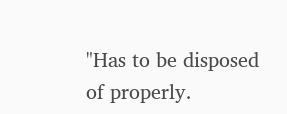"Has to be disposed of properly.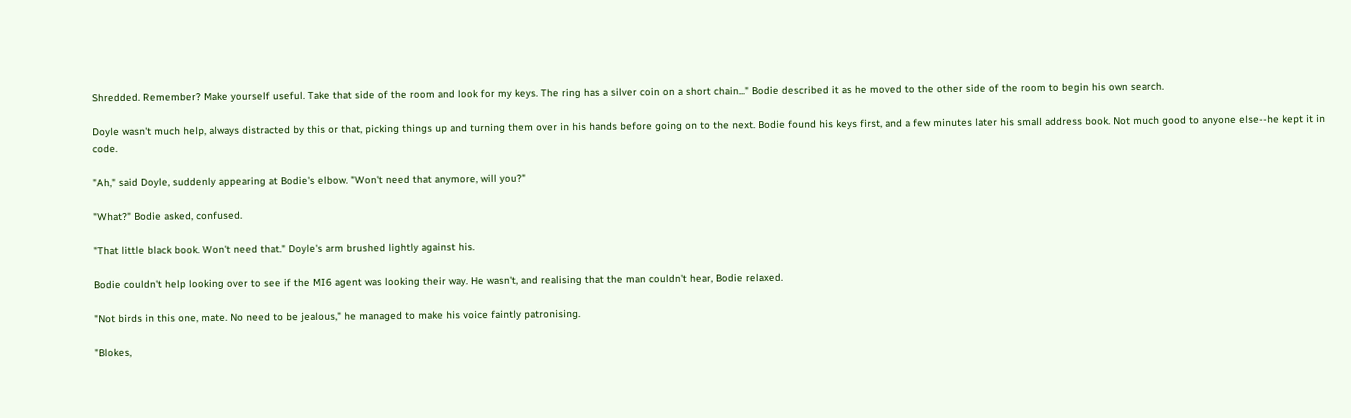Shredded. Remember? Make yourself useful. Take that side of the room and look for my keys. The ring has a silver coin on a short chain..." Bodie described it as he moved to the other side of the room to begin his own search.

Doyle wasn't much help, always distracted by this or that, picking things up and turning them over in his hands before going on to the next. Bodie found his keys first, and a few minutes later his small address book. Not much good to anyone else--he kept it in code.

"Ah," said Doyle, suddenly appearing at Bodie's elbow. "Won't need that anymore, will you?"

"What?" Bodie asked, confused.

"That little black book. Won't need that." Doyle's arm brushed lightly against his.

Bodie couldn't help looking over to see if the MI6 agent was looking their way. He wasn't, and realising that the man couldn't hear, Bodie relaxed.

"Not birds in this one, mate. No need to be jealous," he managed to make his voice faintly patronising.

"Blokes,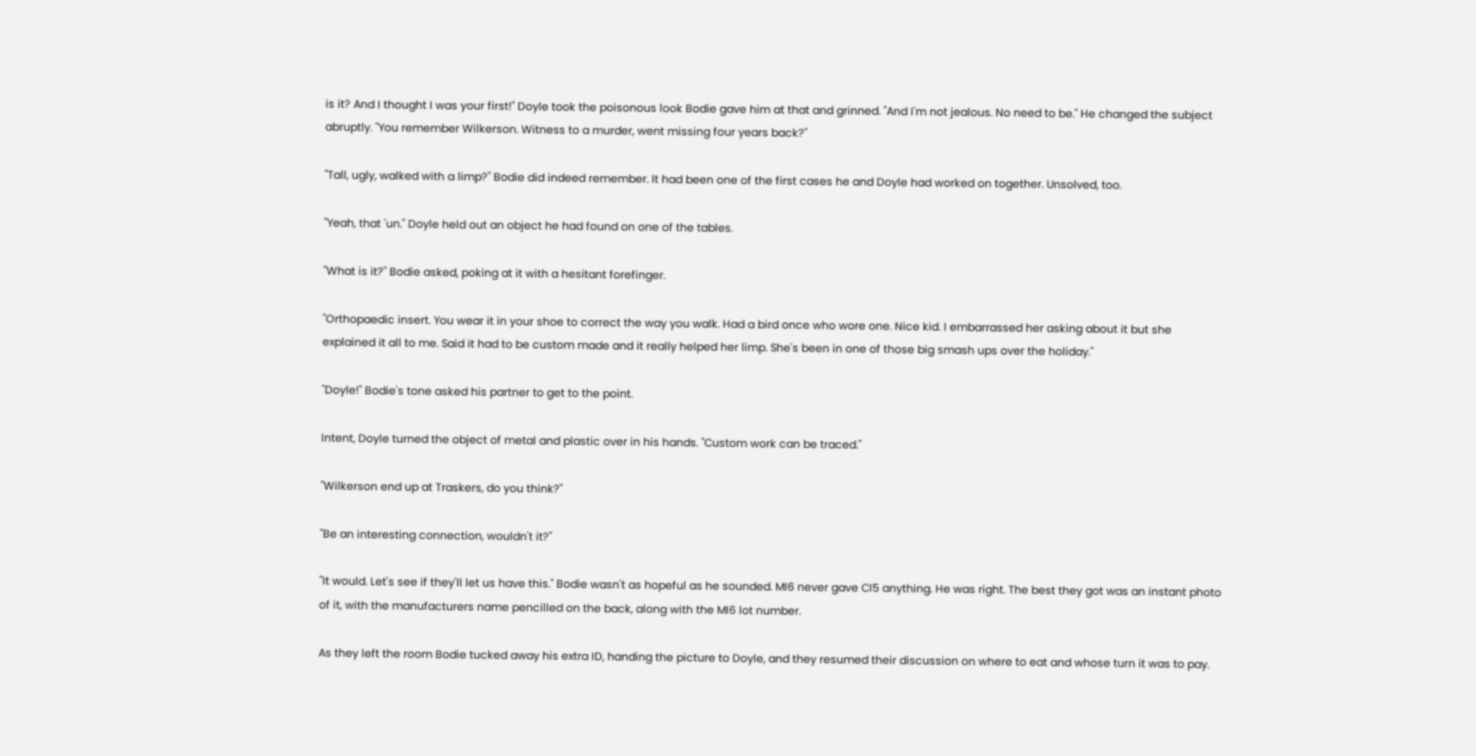is it? And I thought I was your first!" Doyle took the poisonous look Bodie gave him at that and grinned. "And I'm not jealous. No need to be." He changed the subject abruptly. "You remember Wilkerson. Witness to a murder, went missing four years back?"

"Tall, ugly, walked with a limp?" Bodie did indeed remember. It had been one of the first cases he and Doyle had worked on together. Unsolved, too.

"Yeah, that 'un." Doyle held out an object he had found on one of the tables.

"What is it?" Bodie asked, poking at it with a hesitant forefinger.

"Orthopaedic insert. You wear it in your shoe to correct the way you walk. Had a bird once who wore one. Nice kid. I embarrassed her asking about it but she explained it all to me. Said it had to be custom made and it really helped her limp. She's been in one of those big smash ups over the holiday."

"Doyle!" Bodie's tone asked his partner to get to the point.

Intent, Doyle turned the object of metal and plastic over in his hands. "Custom work can be traced."

"Wilkerson end up at Traskers, do you think?"

"Be an interesting connection, wouldn't it?"

"It would. Let's see if they'll let us have this." Bodie wasn't as hopeful as he sounded. MI6 never gave CI5 anything. He was right. The best they got was an instant photo of it, with the manufacturers name pencilled on the back, along with the MI6 lot number.

As they left the room Bodie tucked away his extra ID, handing the picture to Doyle, and they resumed their discussion on where to eat and whose turn it was to pay.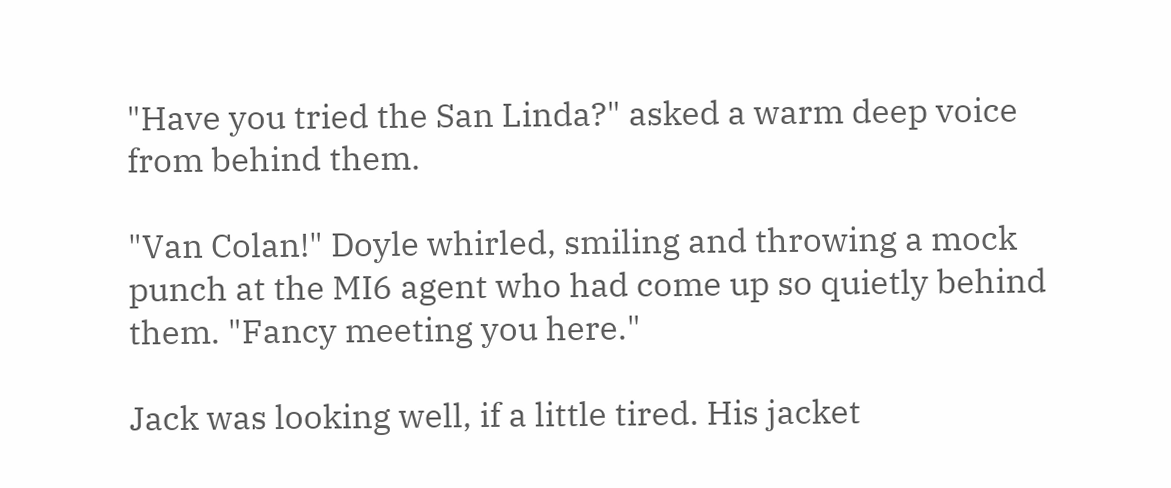"Have you tried the San Linda?" asked a warm deep voice from behind them.

"Van Colan!" Doyle whirled, smiling and throwing a mock punch at the MI6 agent who had come up so quietly behind them. "Fancy meeting you here."

Jack was looking well, if a little tired. His jacket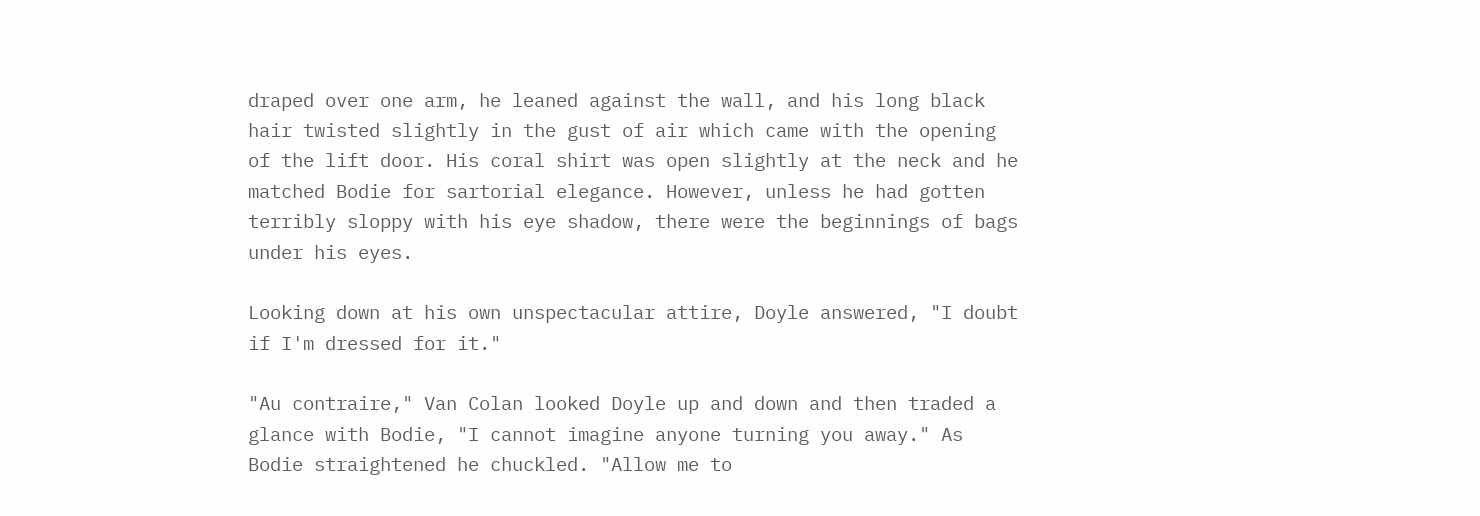draped over one arm, he leaned against the wall, and his long black hair twisted slightly in the gust of air which came with the opening of the lift door. His coral shirt was open slightly at the neck and he matched Bodie for sartorial elegance. However, unless he had gotten terribly sloppy with his eye shadow, there were the beginnings of bags under his eyes.

Looking down at his own unspectacular attire, Doyle answered, "I doubt if I'm dressed for it."

"Au contraire," Van Colan looked Doyle up and down and then traded a glance with Bodie, "I cannot imagine anyone turning you away." As Bodie straightened he chuckled. "Allow me to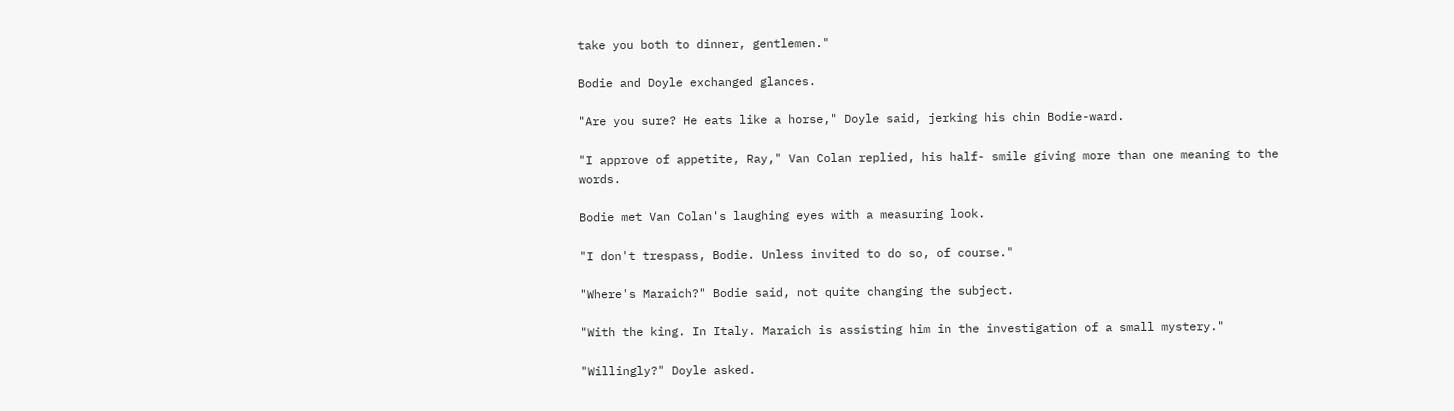take you both to dinner, gentlemen."

Bodie and Doyle exchanged glances.

"Are you sure? He eats like a horse," Doyle said, jerking his chin Bodie-ward.

"I approve of appetite, Ray," Van Colan replied, his half- smile giving more than one meaning to the words.

Bodie met Van Colan's laughing eyes with a measuring look.

"I don't trespass, Bodie. Unless invited to do so, of course."

"Where's Maraich?" Bodie said, not quite changing the subject.

"With the king. In Italy. Maraich is assisting him in the investigation of a small mystery."

"Willingly?" Doyle asked.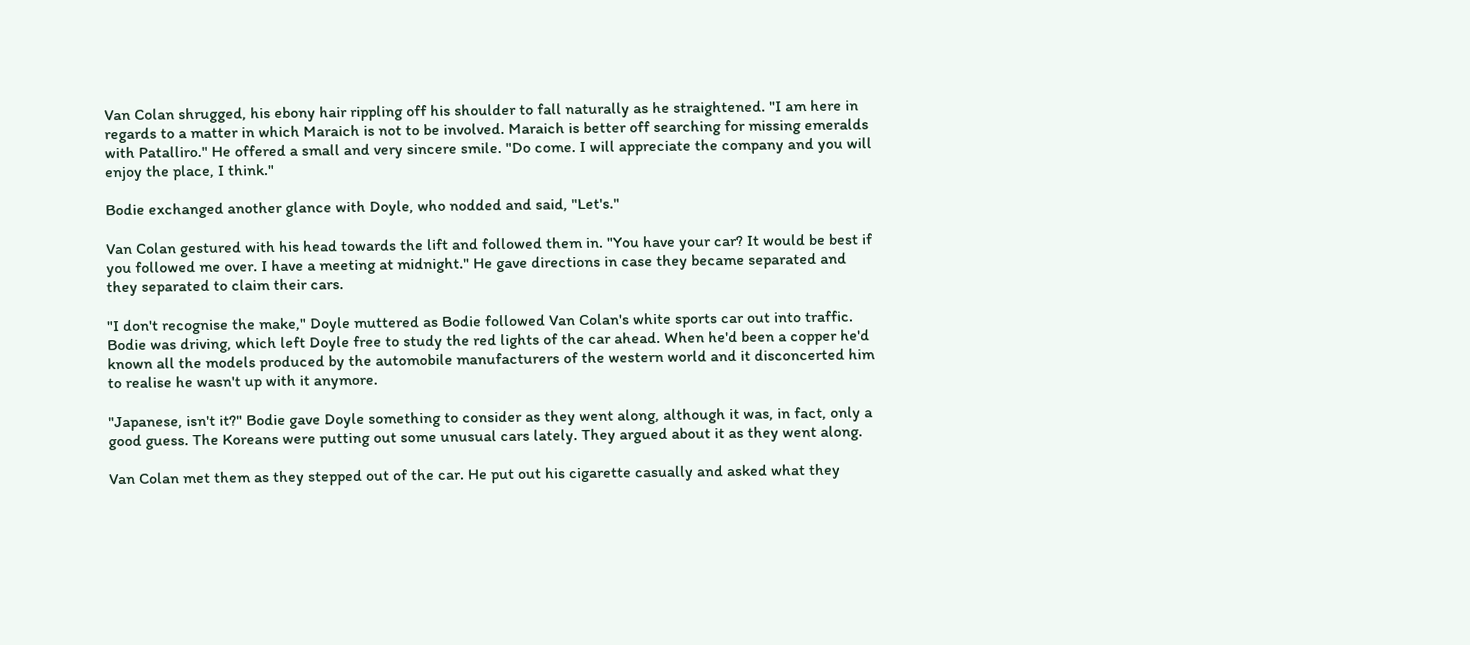Van Colan shrugged, his ebony hair rippling off his shoulder to fall naturally as he straightened. "I am here in regards to a matter in which Maraich is not to be involved. Maraich is better off searching for missing emeralds with Patalliro." He offered a small and very sincere smile. "Do come. I will appreciate the company and you will enjoy the place, I think."

Bodie exchanged another glance with Doyle, who nodded and said, "Let's."

Van Colan gestured with his head towards the lift and followed them in. "You have your car? It would be best if you followed me over. I have a meeting at midnight." He gave directions in case they became separated and they separated to claim their cars.

"I don't recognise the make," Doyle muttered as Bodie followed Van Colan's white sports car out into traffic. Bodie was driving, which left Doyle free to study the red lights of the car ahead. When he'd been a copper he'd known all the models produced by the automobile manufacturers of the western world and it disconcerted him to realise he wasn't up with it anymore.

"Japanese, isn't it?" Bodie gave Doyle something to consider as they went along, although it was, in fact, only a good guess. The Koreans were putting out some unusual cars lately. They argued about it as they went along.

Van Colan met them as they stepped out of the car. He put out his cigarette casually and asked what they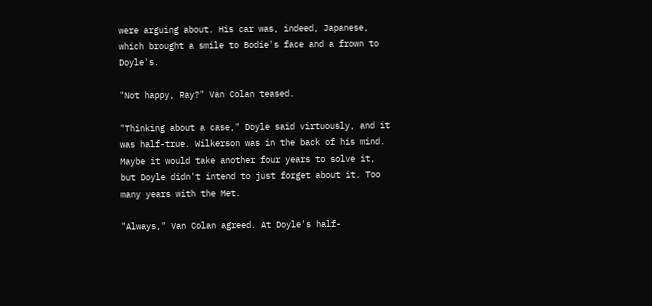were arguing about. His car was, indeed, Japanese, which brought a smile to Bodie's face and a frown to Doyle's.

"Not happy, Ray?" Van Colan teased.

"Thinking about a case," Doyle said virtuously, and it was half-true. Wilkerson was in the back of his mind. Maybe it would take another four years to solve it, but Doyle didn't intend to just forget about it. Too many years with the Met.

"Always," Van Colan agreed. At Doyle's half-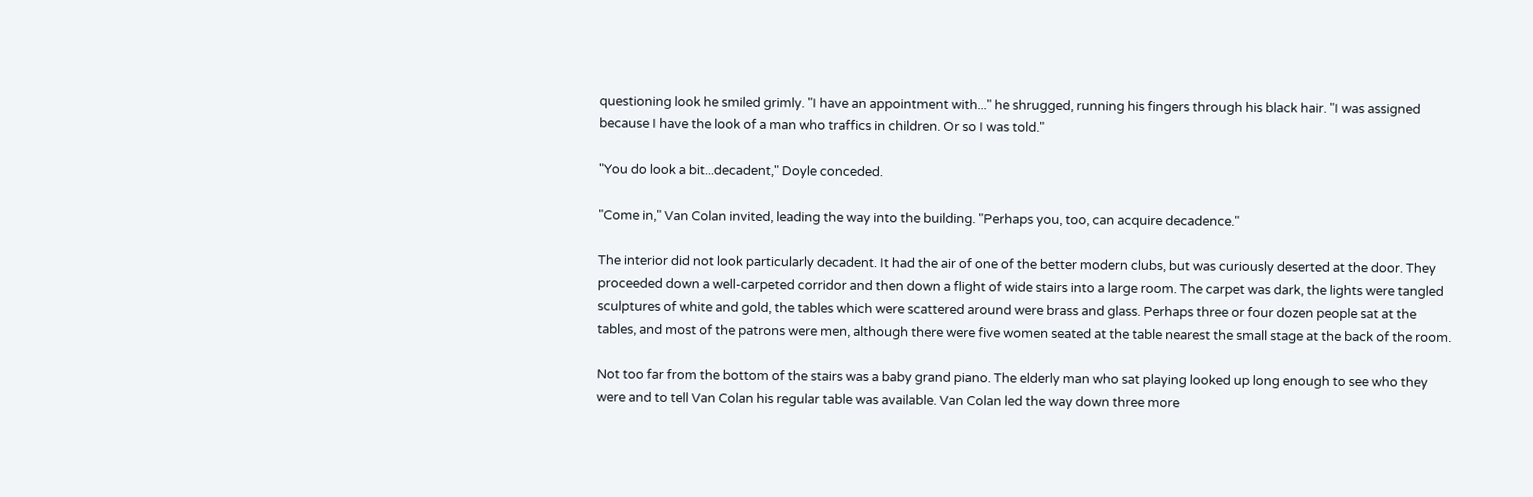questioning look he smiled grimly. "I have an appointment with..." he shrugged, running his fingers through his black hair. "I was assigned because I have the look of a man who traffics in children. Or so I was told."

"You do look a bit...decadent," Doyle conceded.

"Come in," Van Colan invited, leading the way into the building. "Perhaps you, too, can acquire decadence."

The interior did not look particularly decadent. It had the air of one of the better modern clubs, but was curiously deserted at the door. They proceeded down a well-carpeted corridor and then down a flight of wide stairs into a large room. The carpet was dark, the lights were tangled sculptures of white and gold, the tables which were scattered around were brass and glass. Perhaps three or four dozen people sat at the tables, and most of the patrons were men, although there were five women seated at the table nearest the small stage at the back of the room.

Not too far from the bottom of the stairs was a baby grand piano. The elderly man who sat playing looked up long enough to see who they were and to tell Van Colan his regular table was available. Van Colan led the way down three more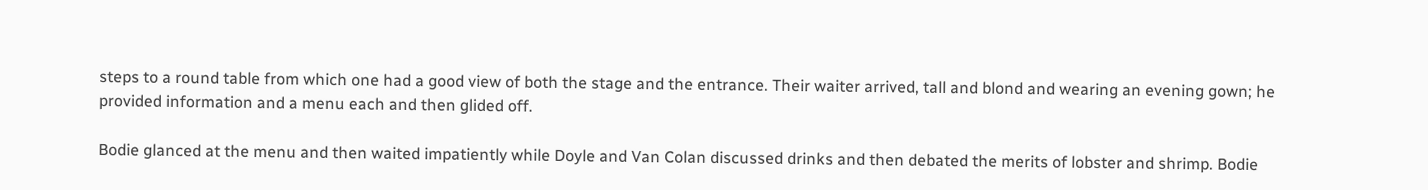steps to a round table from which one had a good view of both the stage and the entrance. Their waiter arrived, tall and blond and wearing an evening gown; he provided information and a menu each and then glided off.

Bodie glanced at the menu and then waited impatiently while Doyle and Van Colan discussed drinks and then debated the merits of lobster and shrimp. Bodie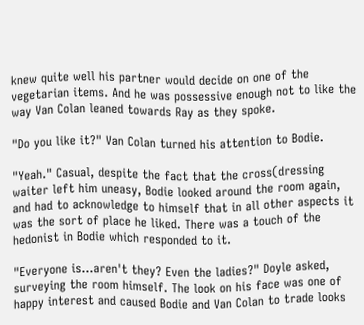knew quite well his partner would decide on one of the vegetarian items. And he was possessive enough not to like the way Van Colan leaned towards Ray as they spoke.

"Do you like it?" Van Colan turned his attention to Bodie.

"Yeah." Casual, despite the fact that the cross(dressing waiter left him uneasy, Bodie looked around the room again, and had to acknowledge to himself that in all other aspects it was the sort of place he liked. There was a touch of the hedonist in Bodie which responded to it.

"Everyone is...aren't they? Even the ladies?" Doyle asked, surveying the room himself. The look on his face was one of happy interest and caused Bodie and Van Colan to trade looks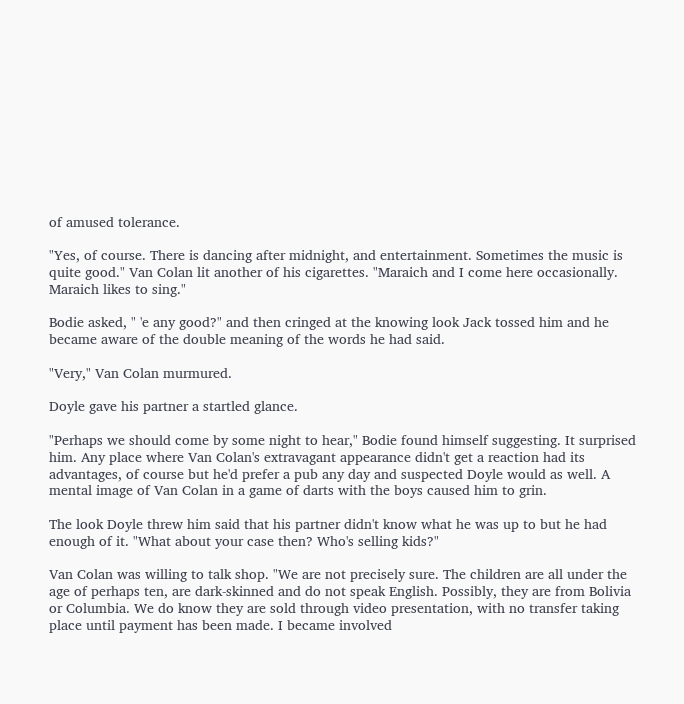of amused tolerance.

"Yes, of course. There is dancing after midnight, and entertainment. Sometimes the music is quite good." Van Colan lit another of his cigarettes. "Maraich and I come here occasionally. Maraich likes to sing."

Bodie asked, " 'e any good?" and then cringed at the knowing look Jack tossed him and he became aware of the double meaning of the words he had said.

"Very," Van Colan murmured.

Doyle gave his partner a startled glance.

"Perhaps we should come by some night to hear," Bodie found himself suggesting. It surprised him. Any place where Van Colan's extravagant appearance didn't get a reaction had its advantages, of course but he'd prefer a pub any day and suspected Doyle would as well. A mental image of Van Colan in a game of darts with the boys caused him to grin.

The look Doyle threw him said that his partner didn't know what he was up to but he had enough of it. "What about your case then? Who's selling kids?"

Van Colan was willing to talk shop. "We are not precisely sure. The children are all under the age of perhaps ten, are dark-skinned and do not speak English. Possibly, they are from Bolivia or Columbia. We do know they are sold through video presentation, with no transfer taking place until payment has been made. I became involved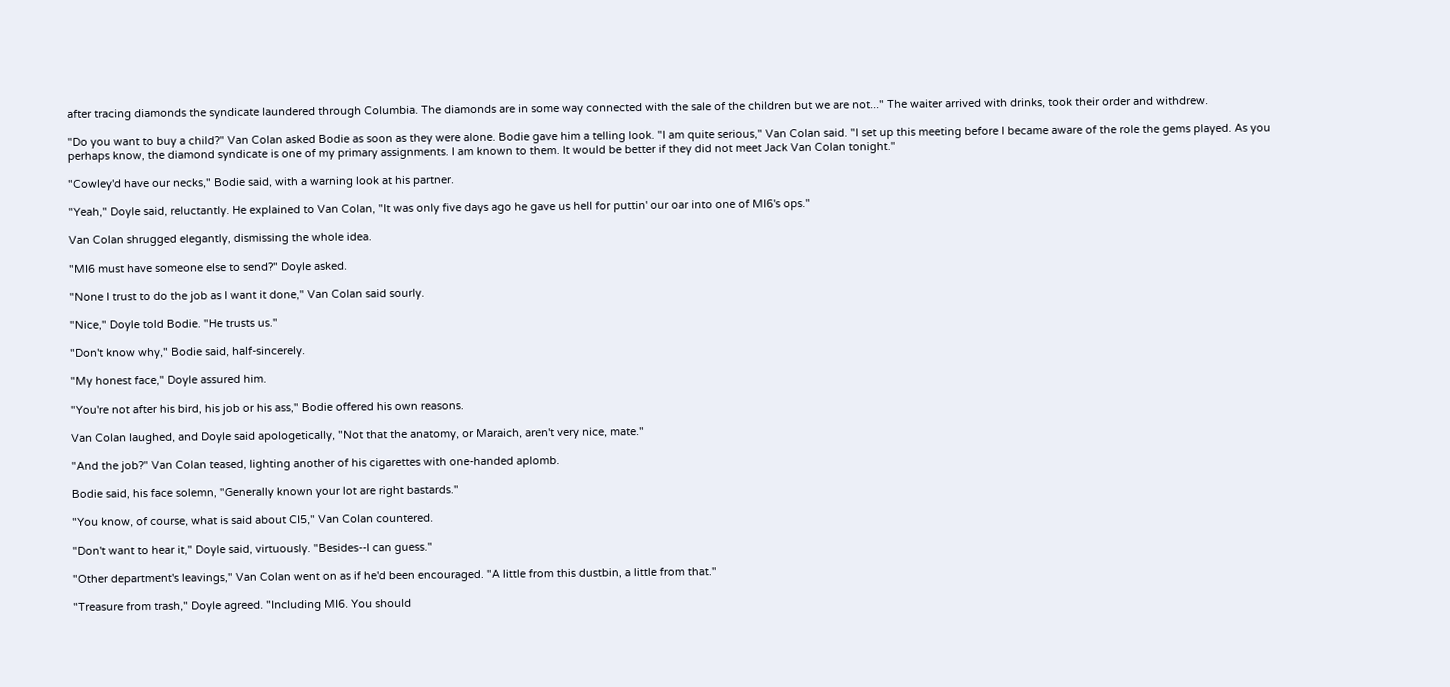after tracing diamonds the syndicate laundered through Columbia. The diamonds are in some way connected with the sale of the children but we are not..." The waiter arrived with drinks, took their order and withdrew.

"Do you want to buy a child?" Van Colan asked Bodie as soon as they were alone. Bodie gave him a telling look. "I am quite serious," Van Colan said. "I set up this meeting before I became aware of the role the gems played. As you perhaps know, the diamond syndicate is one of my primary assignments. I am known to them. It would be better if they did not meet Jack Van Colan tonight."

"Cowley'd have our necks," Bodie said, with a warning look at his partner.

"Yeah," Doyle said, reluctantly. He explained to Van Colan, "It was only five days ago he gave us hell for puttin' our oar into one of MI6's ops."

Van Colan shrugged elegantly, dismissing the whole idea.

"MI6 must have someone else to send?" Doyle asked.

"None I trust to do the job as I want it done," Van Colan said sourly.

"Nice," Doyle told Bodie. "He trusts us."

"Don't know why," Bodie said, half-sincerely.

"My honest face," Doyle assured him.

"You're not after his bird, his job or his ass," Bodie offered his own reasons.

Van Colan laughed, and Doyle said apologetically, "Not that the anatomy, or Maraich, aren't very nice, mate."

"And the job?" Van Colan teased, lighting another of his cigarettes with one-handed aplomb.

Bodie said, his face solemn, "Generally known your lot are right bastards."

"You know, of course, what is said about CI5," Van Colan countered.

"Don't want to hear it," Doyle said, virtuously. "Besides--I can guess."

"Other department's leavings," Van Colan went on as if he'd been encouraged. "A little from this dustbin, a little from that."

"Treasure from trash," Doyle agreed. "Including MI6. You should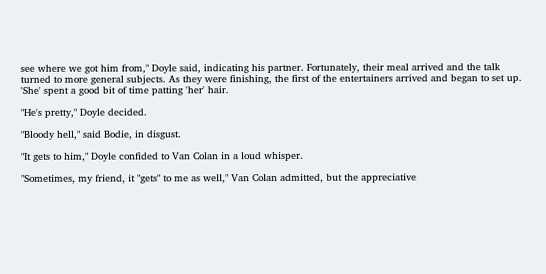see where we got him from," Doyle said, indicating his partner. Fortunately, their meal arrived and the talk turned to more general subjects. As they were finishing, the first of the entertainers arrived and began to set up. 'She' spent a good bit of time patting 'her' hair.

"He's pretty," Doyle decided.

"Bloody hell," said Bodie, in disgust.

"It gets to him," Doyle confided to Van Colan in a loud whisper.

"Sometimes, my friend, it "gets" to me as well," Van Colan admitted, but the appreciative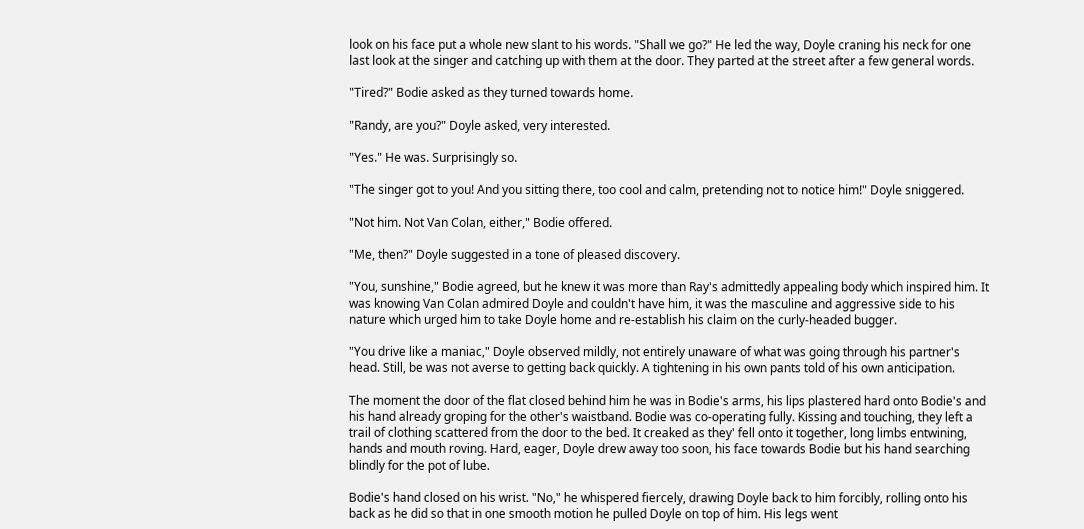look on his face put a whole new slant to his words. "Shall we go?" He led the way, Doyle craning his neck for one last look at the singer and catching up with them at the door. They parted at the street after a few general words.

"Tired?" Bodie asked as they turned towards home.

"Randy, are you?" Doyle asked, very interested.

"Yes." He was. Surprisingly so.

"The singer got to you! And you sitting there, too cool and calm, pretending not to notice him!" Doyle sniggered.

"Not him. Not Van Colan, either," Bodie offered.

"Me, then?" Doyle suggested in a tone of pleased discovery.

"You, sunshine," Bodie agreed, but he knew it was more than Ray's admittedly appealing body which inspired him. It was knowing Van Colan admired Doyle and couldn't have him, it was the masculine and aggressive side to his nature which urged him to take Doyle home and re-establish his claim on the curly-headed bugger.

"You drive like a maniac," Doyle observed mildly, not entirely unaware of what was going through his partner's head. Still, be was not averse to getting back quickly. A tightening in his own pants told of his own anticipation.

The moment the door of the flat closed behind him he was in Bodie's arms, his lips plastered hard onto Bodie's and his hand already groping for the other's waistband. Bodie was co-operating fully. Kissing and touching, they left a trail of clothing scattered from the door to the bed. It creaked as they' fell onto it together, long limbs entwining, hands and mouth roving. Hard, eager, Doyle drew away too soon, his face towards Bodie but his hand searching blindly for the pot of lube.

Bodie's hand closed on his wrist. "No," he whispered fiercely, drawing Doyle back to him forcibly, rolling onto his back as he did so that in one smooth motion he pulled Doyle on top of him. His legs went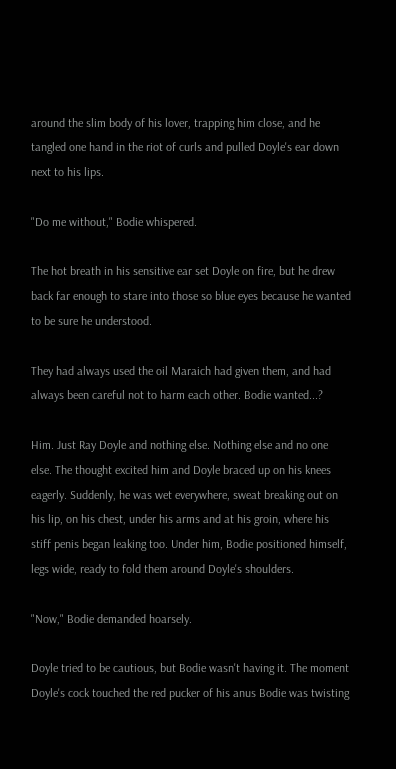around the slim body of his lover, trapping him close, and he tangled one hand in the riot of curls and pulled Doyle's ear down next to his lips.

"Do me without," Bodie whispered.

The hot breath in his sensitive ear set Doyle on fire, but he drew back far enough to stare into those so blue eyes because he wanted to be sure he understood.

They had always used the oil Maraich had given them, and had always been careful not to harm each other. Bodie wanted...?

Him. Just Ray Doyle and nothing else. Nothing else and no one else. The thought excited him and Doyle braced up on his knees eagerly. Suddenly, he was wet everywhere, sweat breaking out on his lip, on his chest, under his arms and at his groin, where his stiff penis began leaking too. Under him, Bodie positioned himself, legs wide, ready to fold them around Doyle's shoulders.

"Now," Bodie demanded hoarsely.

Doyle tried to be cautious, but Bodie wasn't having it. The moment Doyle's cock touched the red pucker of his anus Bodie was twisting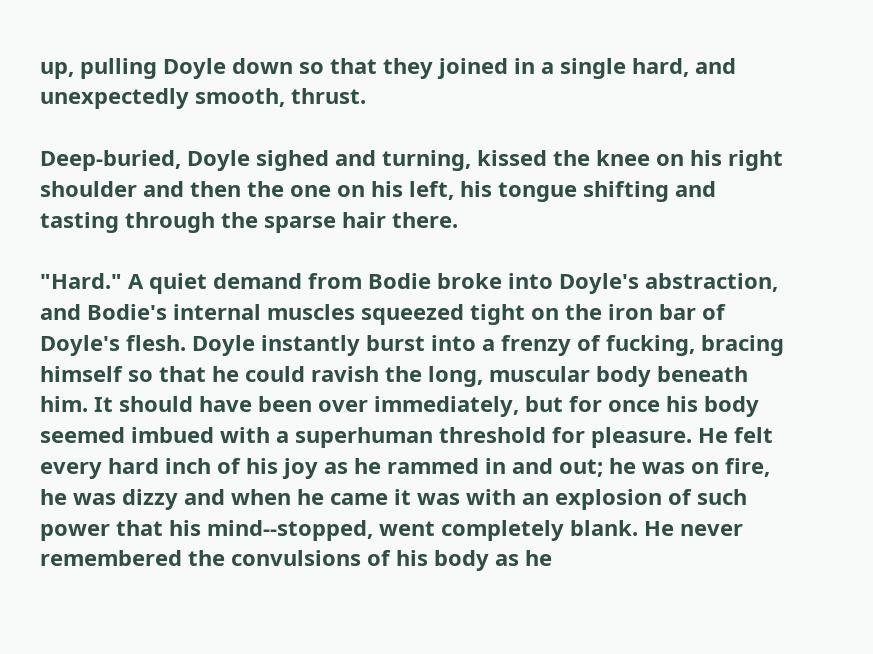up, pulling Doyle down so that they joined in a single hard, and unexpectedly smooth, thrust.

Deep-buried, Doyle sighed and turning, kissed the knee on his right shoulder and then the one on his left, his tongue shifting and tasting through the sparse hair there.

"Hard." A quiet demand from Bodie broke into Doyle's abstraction, and Bodie's internal muscles squeezed tight on the iron bar of Doyle's flesh. Doyle instantly burst into a frenzy of fucking, bracing himself so that he could ravish the long, muscular body beneath him. It should have been over immediately, but for once his body seemed imbued with a superhuman threshold for pleasure. He felt every hard inch of his joy as he rammed in and out; he was on fire, he was dizzy and when he came it was with an explosion of such power that his mind--stopped, went completely blank. He never remembered the convulsions of his body as he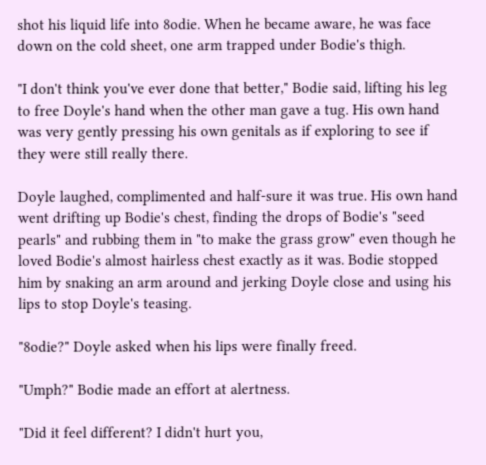shot his liquid life into 8odie. When he became aware, he was face down on the cold sheet, one arm trapped under Bodie's thigh.

"I don't think you've ever done that better," Bodie said, lifting his leg to free Doyle's hand when the other man gave a tug. His own hand was very gently pressing his own genitals as if exploring to see if they were still really there.

Doyle laughed, complimented and half-sure it was true. His own hand went drifting up Bodie's chest, finding the drops of Bodie's "seed pearls" and rubbing them in "to make the grass grow" even though he loved Bodie's almost hairless chest exactly as it was. Bodie stopped him by snaking an arm around and jerking Doyle close and using his lips to stop Doyle's teasing.

"8odie?" Doyle asked when his lips were finally freed.

"Umph?" Bodie made an effort at alertness.

"Did it feel different? I didn't hurt you,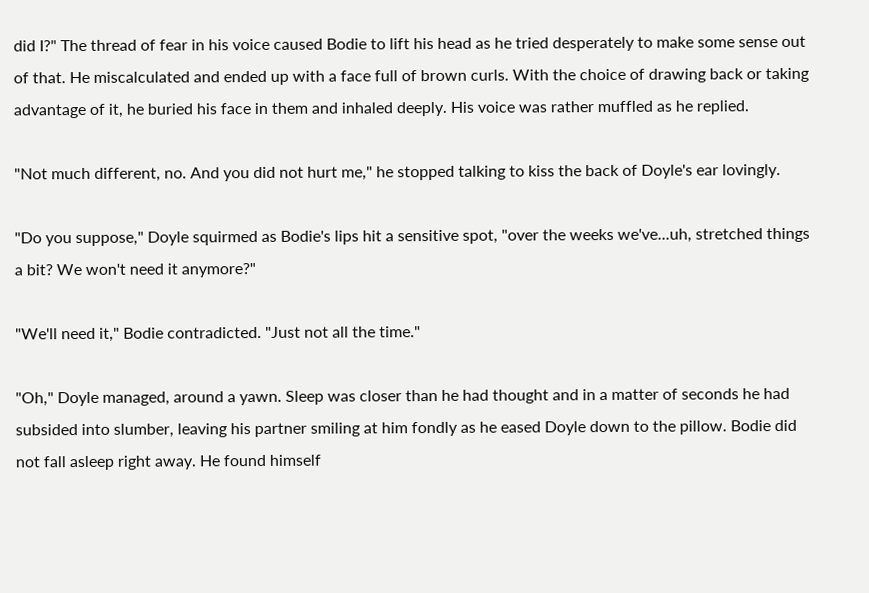did I?" The thread of fear in his voice caused Bodie to lift his head as he tried desperately to make some sense out of that. He miscalculated and ended up with a face full of brown curls. With the choice of drawing back or taking advantage of it, he buried his face in them and inhaled deeply. His voice was rather muffled as he replied.

"Not much different, no. And you did not hurt me," he stopped talking to kiss the back of Doyle's ear lovingly.

"Do you suppose," Doyle squirmed as Bodie's lips hit a sensitive spot, "over the weeks we've...uh, stretched things a bit? We won't need it anymore?"

"We'll need it," Bodie contradicted. "Just not all the time."

"Oh," Doyle managed, around a yawn. Sleep was closer than he had thought and in a matter of seconds he had subsided into slumber, leaving his partner smiling at him fondly as he eased Doyle down to the pillow. Bodie did not fall asleep right away. He found himself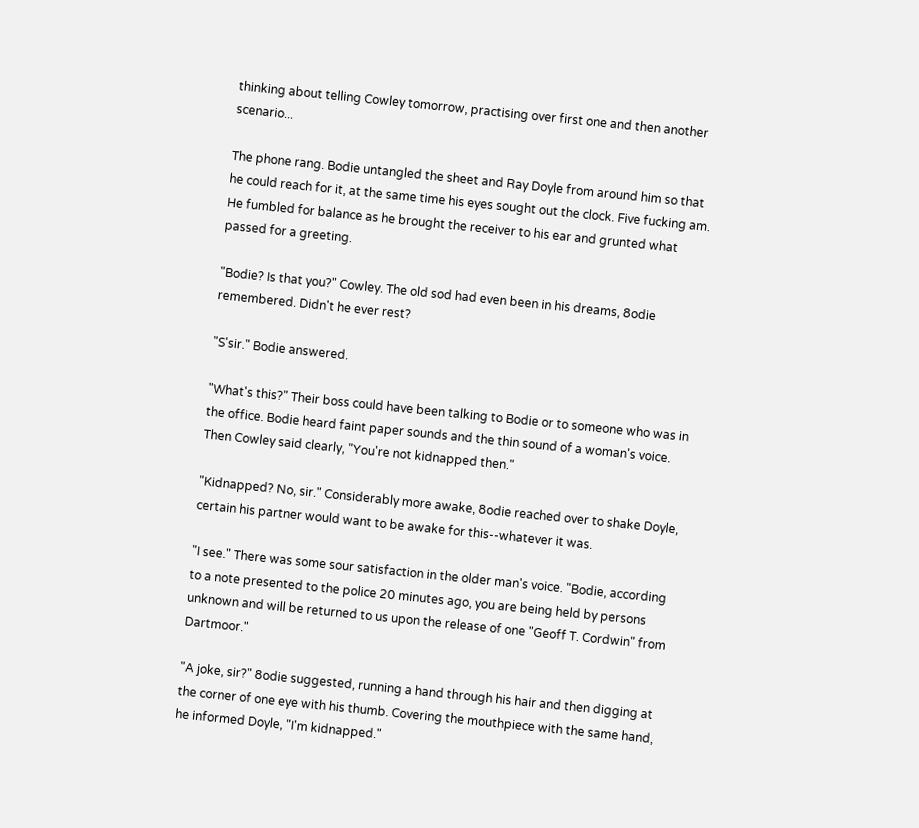thinking about telling Cowley tomorrow, practising over first one and then another scenario...

The phone rang. Bodie untangled the sheet and Ray Doyle from around him so that he could reach for it, at the same time his eyes sought out the clock. Five fucking am. He fumbled for balance as he brought the receiver to his ear and grunted what passed for a greeting.

"Bodie? Is that you?" Cowley. The old sod had even been in his dreams, 8odie remembered. Didn't he ever rest?

"S'sir." Bodie answered.

"What's this?" Their boss could have been talking to Bodie or to someone who was in the office. Bodie heard faint paper sounds and the thin sound of a woman's voice. Then Cowley said clearly, "You're not kidnapped then."

"Kidnapped? No, sir." Considerably more awake, 8odie reached over to shake Doyle, certain his partner would want to be awake for this--whatever it was.

"I see." There was some sour satisfaction in the older man's voice. "Bodie, according to a note presented to the police 20 minutes ago, you are being held by persons unknown and will be returned to us upon the release of one "Geoff T. Cordwin" from Dartmoor."

"A joke, sir?" 8odie suggested, running a hand through his hair and then digging at the corner of one eye with his thumb. Covering the mouthpiece with the same hand, he informed Doyle, "I'm kidnapped."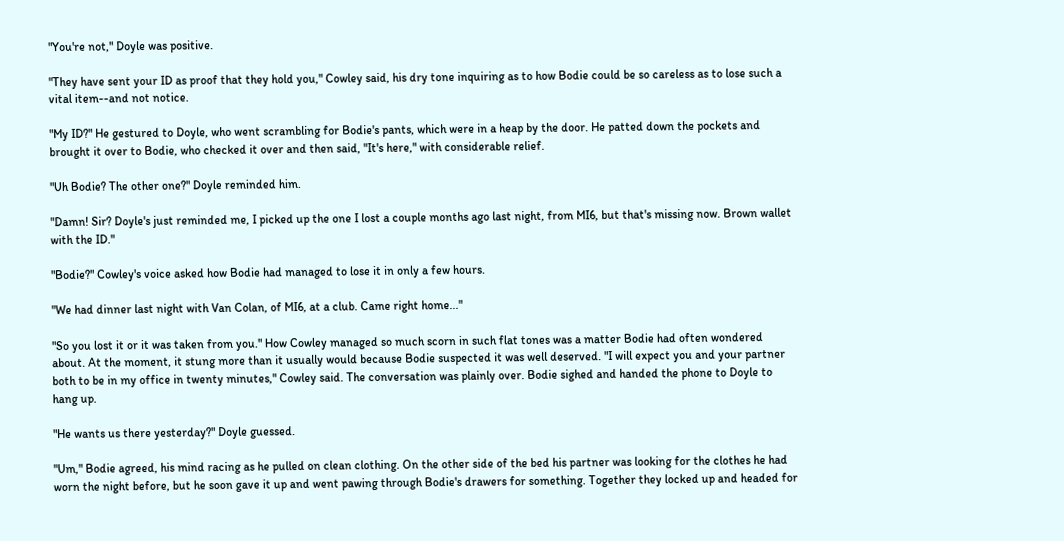"You're not," Doyle was positive.

"They have sent your ID as proof that they hold you," Cowley said, his dry tone inquiring as to how Bodie could be so careless as to lose such a vital item--and not notice.

"My ID?" He gestured to Doyle, who went scrambling for Bodie's pants, which were in a heap by the door. He patted down the pockets and brought it over to Bodie, who checked it over and then said, "It's here," with considerable relief.

"Uh Bodie? The other one?" Doyle reminded him.

"Damn! Sir? Doyle's just reminded me, I picked up the one I lost a couple months ago last night, from MI6, but that's missing now. Brown wallet with the ID."

"Bodie?" Cowley's voice asked how Bodie had managed to lose it in only a few hours.

"We had dinner last night with Van Colan, of MI6, at a club. Came right home..."

"So you lost it or it was taken from you." How Cowley managed so much scorn in such flat tones was a matter Bodie had often wondered about. At the moment, it stung more than it usually would because Bodie suspected it was well deserved. "I will expect you and your partner both to be in my office in twenty minutes," Cowley said. The conversation was plainly over. Bodie sighed and handed the phone to Doyle to hang up.

"He wants us there yesterday?" Doyle guessed.

"Um," Bodie agreed, his mind racing as he pulled on clean clothing. On the other side of the bed his partner was looking for the clothes he had worn the night before, but he soon gave it up and went pawing through Bodie's drawers for something. Together they locked up and headed for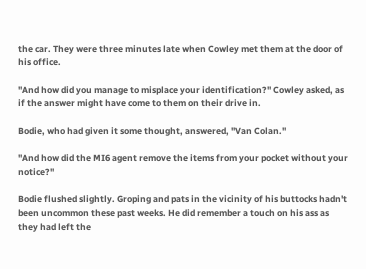the car. They were three minutes late when Cowley met them at the door of his office.

"And how did you manage to misplace your identification?" Cowley asked, as if the answer might have come to them on their drive in.

Bodie, who had given it some thought, answered, "Van Colan."

"And how did the MI6 agent remove the items from your pocket without your notice?"

Bodie flushed slightly. Groping and pats in the vicinity of his buttocks hadn't been uncommon these past weeks. He did remember a touch on his ass as they had left the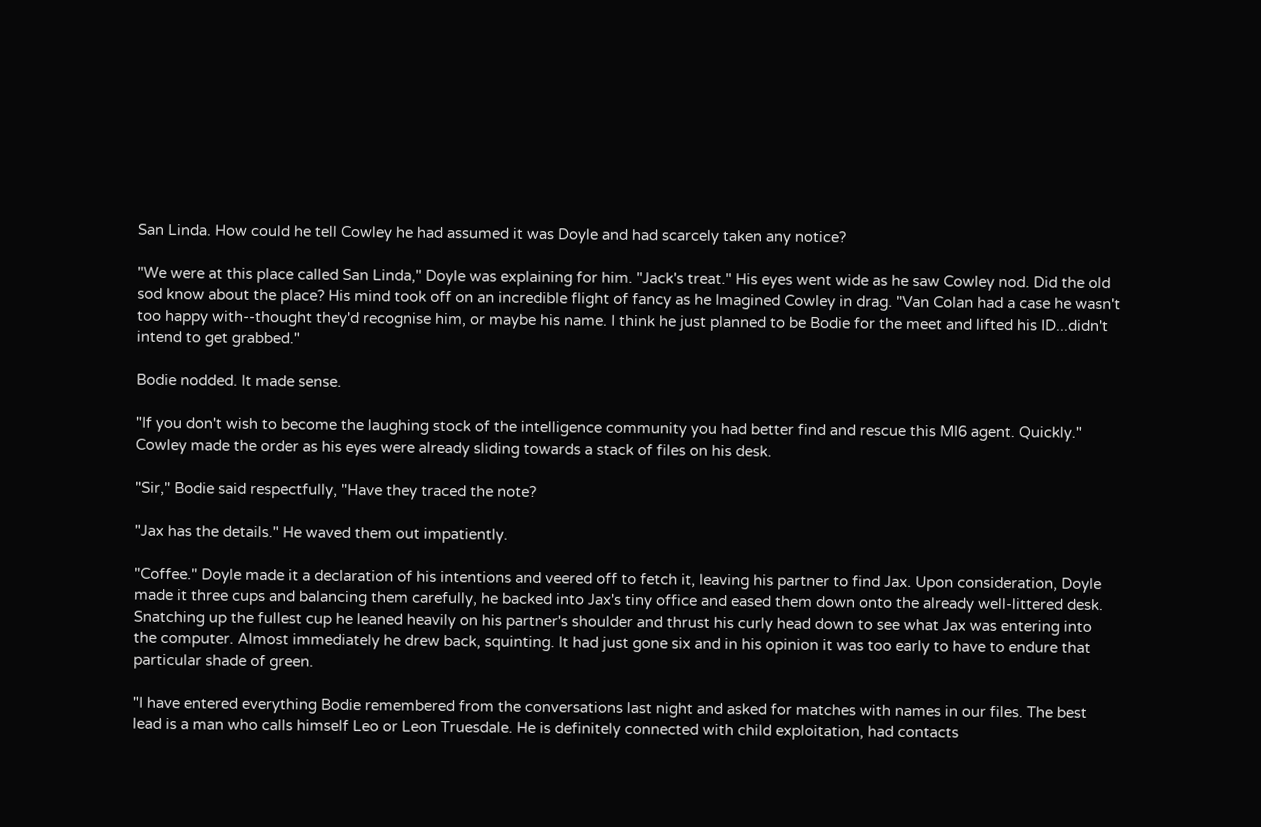San Linda. How could he tell Cowley he had assumed it was Doyle and had scarcely taken any notice?

"We were at this place called San Linda," Doyle was explaining for him. "Jack's treat." His eyes went wide as he saw Cowley nod. Did the old sod know about the place? His mind took off on an incredible flight of fancy as he Imagined Cowley in drag. "Van Colan had a case he wasn't too happy with--thought they'd recognise him, or maybe his name. I think he just planned to be Bodie for the meet and lifted his ID...didn't intend to get grabbed."

Bodie nodded. It made sense.

"If you don't wish to become the laughing stock of the intelligence community you had better find and rescue this MI6 agent. Quickly." Cowley made the order as his eyes were already sliding towards a stack of files on his desk.

"Sir," Bodie said respectfully, "Have they traced the note?

"Jax has the details." He waved them out impatiently.

"Coffee." Doyle made it a declaration of his intentions and veered off to fetch it, leaving his partner to find Jax. Upon consideration, Doyle made it three cups and balancing them carefully, he backed into Jax's tiny office and eased them down onto the already well-littered desk. Snatching up the fullest cup he leaned heavily on his partner's shoulder and thrust his curly head down to see what Jax was entering into the computer. Almost immediately he drew back, squinting. It had just gone six and in his opinion it was too early to have to endure that particular shade of green.

"I have entered everything Bodie remembered from the conversations last night and asked for matches with names in our files. The best lead is a man who calls himself Leo or Leon Truesdale. He is definitely connected with child exploitation, had contacts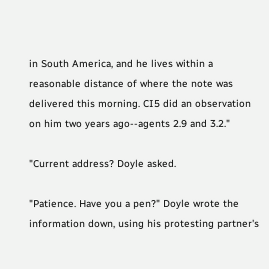in South America, and he lives within a reasonable distance of where the note was delivered this morning. CI5 did an observation on him two years ago--agents 2.9 and 3.2."

"Current address? Doyle asked.

"Patience. Have you a pen?" Doyle wrote the information down, using his protesting partner's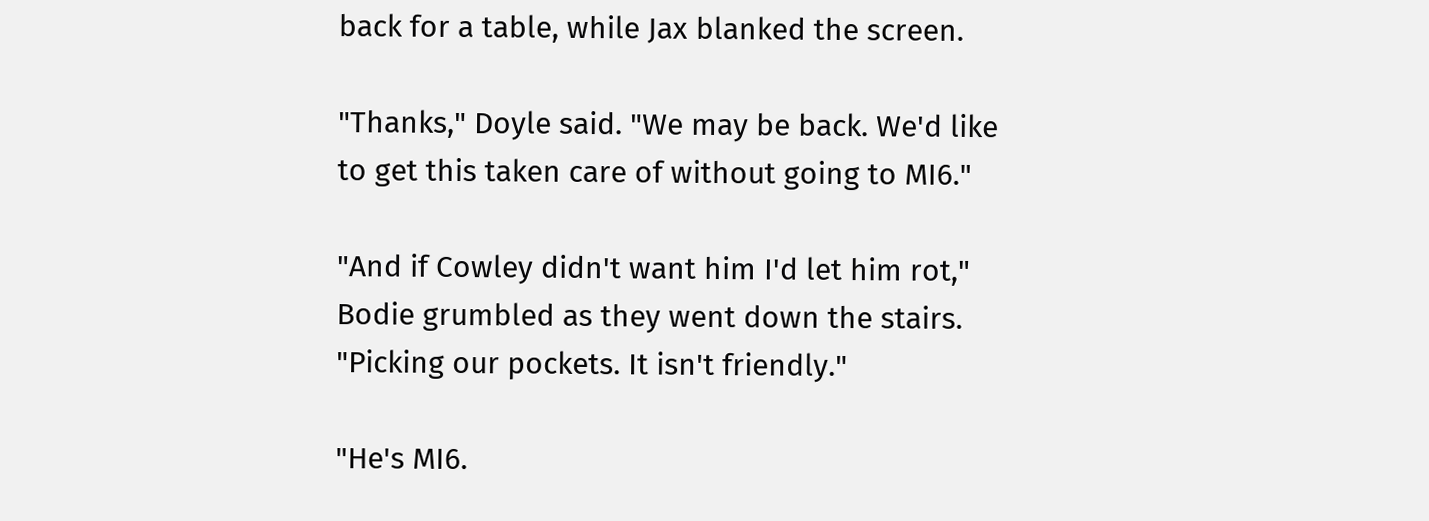back for a table, while Jax blanked the screen.

"Thanks," Doyle said. "We may be back. We'd like to get this taken care of without going to MI6."

"And if Cowley didn't want him I'd let him rot," Bodie grumbled as they went down the stairs. "Picking our pockets. It isn't friendly."

"He's MI6.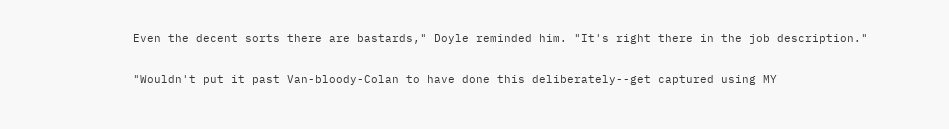Even the decent sorts there are bastards," Doyle reminded him. "It's right there in the job description."

"Wouldn't put it past Van-bloody-Colan to have done this deliberately--get captured using MY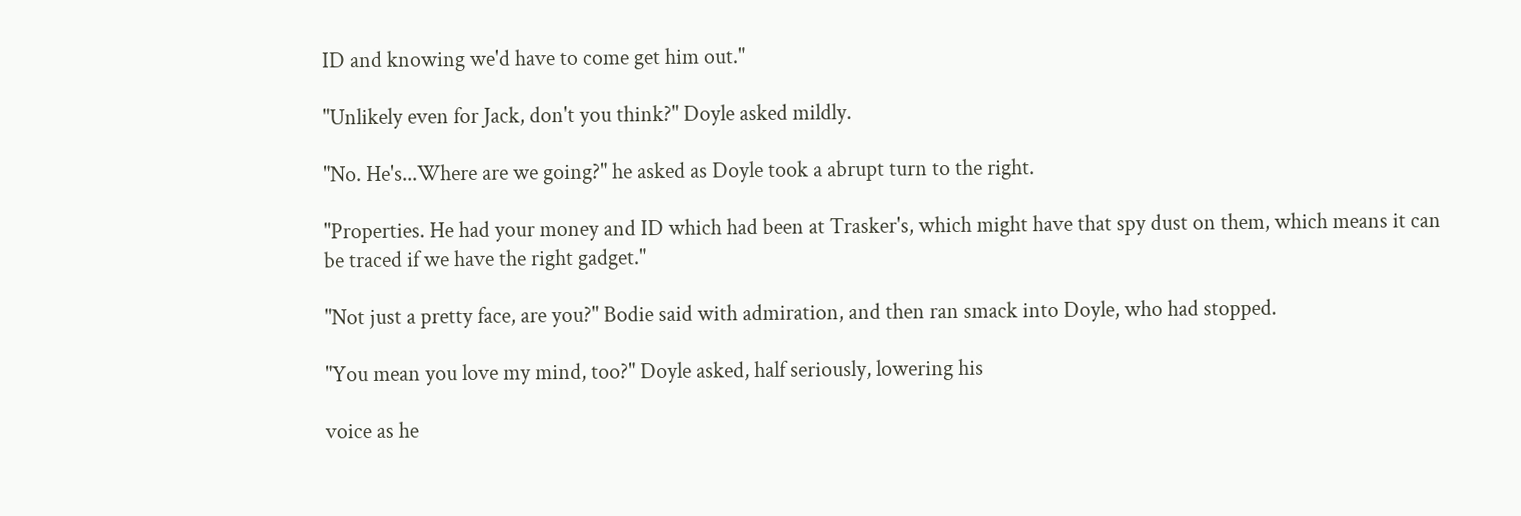ID and knowing we'd have to come get him out."

"Unlikely even for Jack, don't you think?" Doyle asked mildly.

"No. He's...Where are we going?" he asked as Doyle took a abrupt turn to the right.

"Properties. He had your money and ID which had been at Trasker's, which might have that spy dust on them, which means it can be traced if we have the right gadget."

"Not just a pretty face, are you?" Bodie said with admiration, and then ran smack into Doyle, who had stopped.

"You mean you love my mind, too?" Doyle asked, half seriously, lowering his

voice as he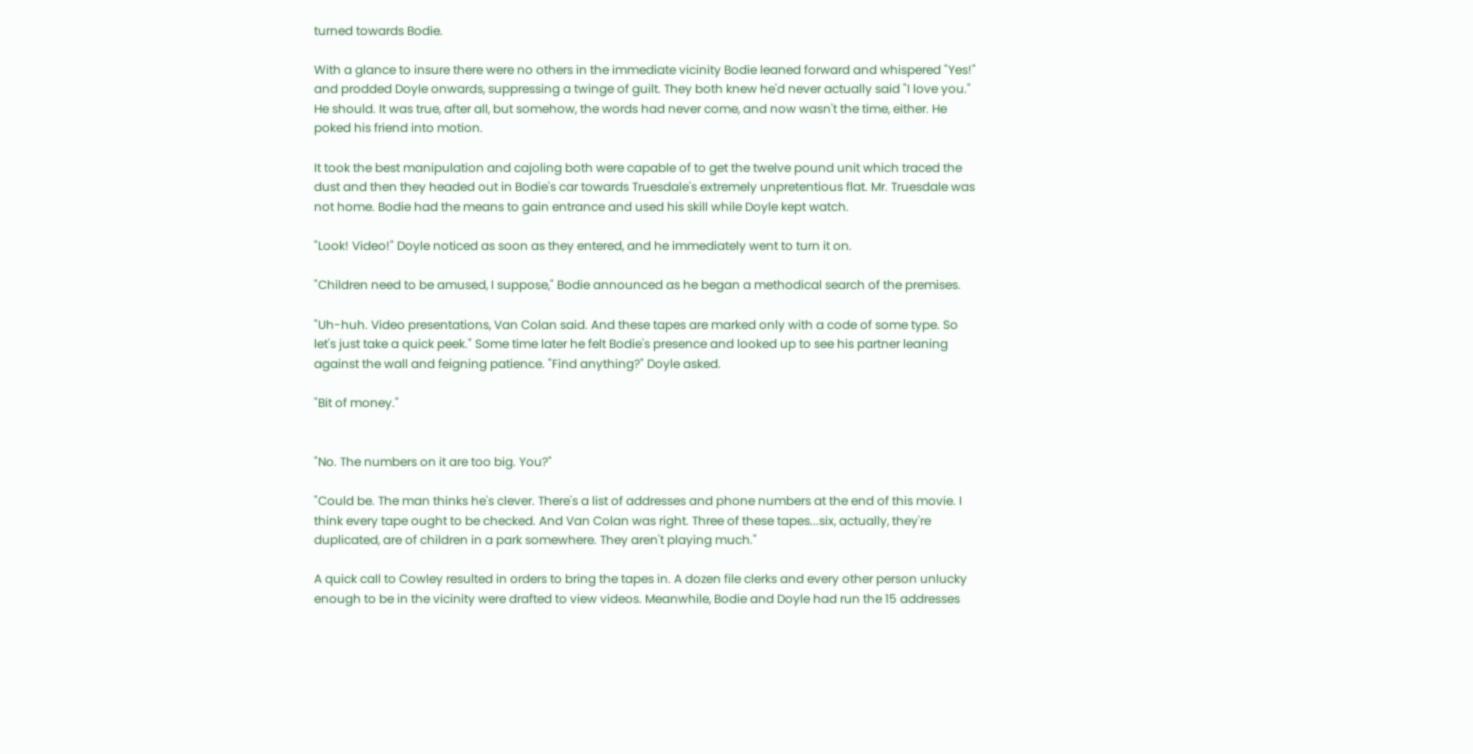turned towards Bodie.

With a glance to insure there were no others in the immediate vicinity Bodie leaned forward and whispered "Yes!" and prodded Doyle onwards, suppressing a twinge of guilt. They both knew he'd never actually said "I love you." He should. It was true, after all, but somehow, the words had never come, and now wasn't the time, either. He poked his friend into motion.

It took the best manipulation and cajoling both were capable of to get the twelve pound unit which traced the dust and then they headed out in Bodie's car towards Truesdale's extremely unpretentious flat. Mr. Truesdale was not home. Bodie had the means to gain entrance and used his skill while Doyle kept watch.

"Look! Video!" Doyle noticed as soon as they entered, and he immediately went to turn it on.

"Children need to be amused, I suppose," Bodie announced as he began a methodical search of the premises.

"Uh-huh. Video presentations, Van Colan said. And these tapes are marked only with a code of some type. So let's just take a quick peek." Some time later he felt Bodie's presence and looked up to see his partner leaning against the wall and feigning patience. "Find anything?" Doyle asked.

"Bit of money."


"No. The numbers on it are too big. You?"

"Could be. The man thinks he's clever. There's a list of addresses and phone numbers at the end of this movie. I think every tape ought to be checked. And Van Colan was right. Three of these tapes...six, actually, they're duplicated, are of children in a park somewhere. They aren't playing much."

A quick call to Cowley resulted in orders to bring the tapes in. A dozen file clerks and every other person unlucky enough to be in the vicinity were drafted to view videos. Meanwhile, Bodie and Doyle had run the 15 addresses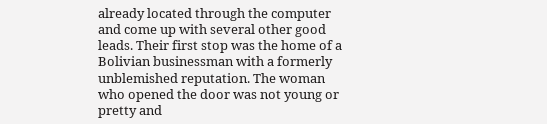already located through the computer and come up with several other good leads. Their first stop was the home of a Bolivian businessman with a formerly unblemished reputation. The woman who opened the door was not young or pretty and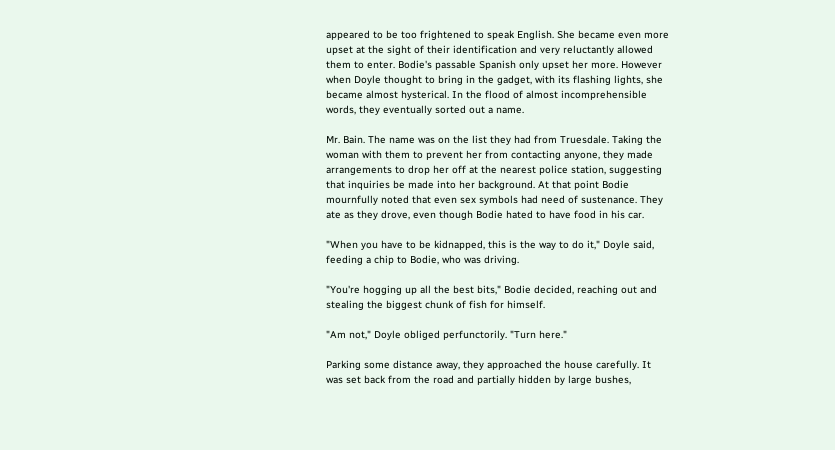appeared to be too frightened to speak English. She became even more upset at the sight of their identification and very reluctantly allowed them to enter. Bodie's passable Spanish only upset her more. However when Doyle thought to bring in the gadget, with its flashing lights, she became almost hysterical. In the flood of almost incomprehensible words, they eventually sorted out a name.

Mr. Bain. The name was on the list they had from Truesdale. Taking the woman with them to prevent her from contacting anyone, they made arrangements to drop her off at the nearest police station, suggesting that inquiries be made into her background. At that point Bodie mournfully noted that even sex symbols had need of sustenance. They ate as they drove, even though Bodie hated to have food in his car.

"When you have to be kidnapped, this is the way to do it," Doyle said, feeding a chip to Bodie, who was driving.

"You're hogging up all the best bits," Bodie decided, reaching out and stealing the biggest chunk of fish for himself.

"Am not," Doyle obliged perfunctorily. "Turn here."

Parking some distance away, they approached the house carefully. It was set back from the road and partially hidden by large bushes,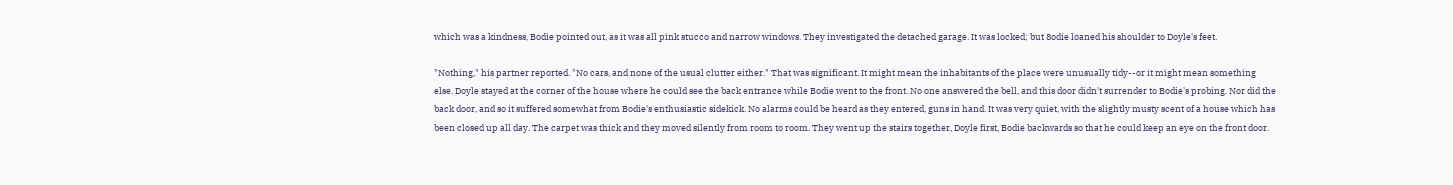which was a kindness, Bodie pointed out, as it was all pink stucco and narrow windows. They investigated the detached garage. It was locked; but 8odie loaned his shoulder to Doyle's feet.

"Nothing," his partner reported. "No cars, and none of the usual clutter either." That was significant. It might mean the inhabitants of the place were unusually tidy--or it might mean something else. Doyle stayed at the corner of the house where he could see the back entrance while Bodie went to the front. No one answered the bell, and this door didn't surrender to Bodie's probing. Nor did the back door, and so it suffered somewhat from Bodie's enthusiastic sidekick. No alarms could be heard as they entered, guns in hand. It was very quiet, with the slightly musty scent of a house which has been closed up all day. The carpet was thick and they moved silently from room to room. They went up the stairs together, Doyle first, Bodie backwards so that he could keep an eye on the front door.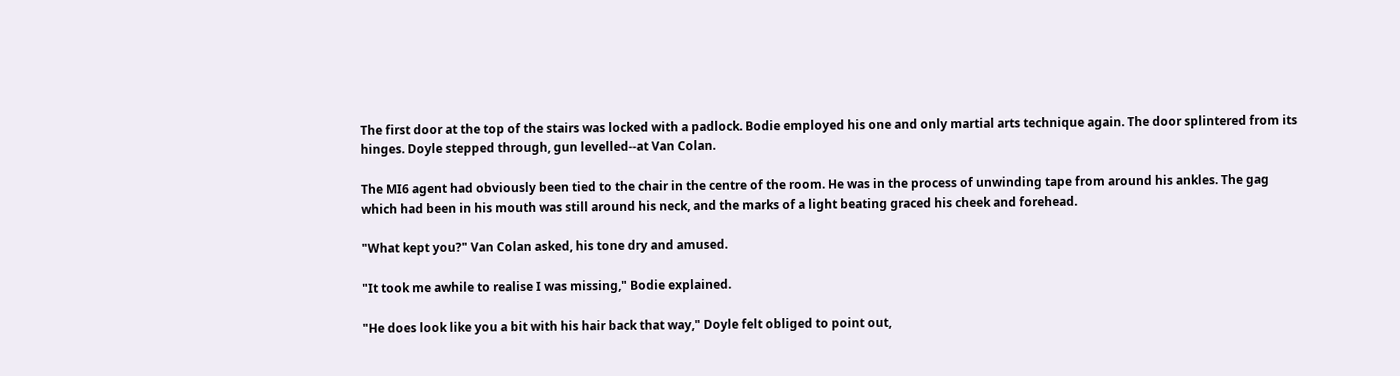The first door at the top of the stairs was locked with a padlock. Bodie employed his one and only martial arts technique again. The door splintered from its hinges. Doyle stepped through, gun levelled--at Van Colan.

The MI6 agent had obviously been tied to the chair in the centre of the room. He was in the process of unwinding tape from around his ankles. The gag which had been in his mouth was still around his neck, and the marks of a light beating graced his cheek and forehead.

"What kept you?" Van Colan asked, his tone dry and amused.

"It took me awhile to realise I was missing," Bodie explained.

"He does look like you a bit with his hair back that way," Doyle felt obliged to point out,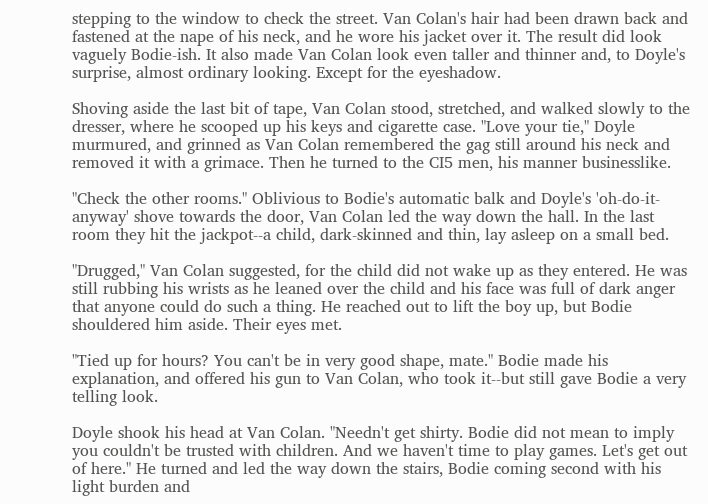stepping to the window to check the street. Van Colan's hair had been drawn back and fastened at the nape of his neck, and he wore his jacket over it. The result did look vaguely Bodie-ish. It also made Van Colan look even taller and thinner and, to Doyle's surprise, almost ordinary looking. Except for the eyeshadow.

Shoving aside the last bit of tape, Van Colan stood, stretched, and walked slowly to the dresser, where he scooped up his keys and cigarette case. "Love your tie," Doyle murmured, and grinned as Van Colan remembered the gag still around his neck and removed it with a grimace. Then he turned to the CI5 men, his manner businesslike.

"Check the other rooms." Oblivious to Bodie's automatic balk and Doyle's 'oh-do-it-anyway' shove towards the door, Van Colan led the way down the hall. In the last room they hit the jackpot--a child, dark-skinned and thin, lay asleep on a small bed.

"Drugged," Van Colan suggested, for the child did not wake up as they entered. He was still rubbing his wrists as he leaned over the child and his face was full of dark anger that anyone could do such a thing. He reached out to lift the boy up, but Bodie shouldered him aside. Their eyes met.

"Tied up for hours? You can't be in very good shape, mate." Bodie made his explanation, and offered his gun to Van Colan, who took it--but still gave Bodie a very telling look.

Doyle shook his head at Van Colan. "Needn't get shirty. Bodie did not mean to imply you couldn't be trusted with children. And we haven't time to play games. Let's get out of here." He turned and led the way down the stairs, Bodie coming second with his light burden and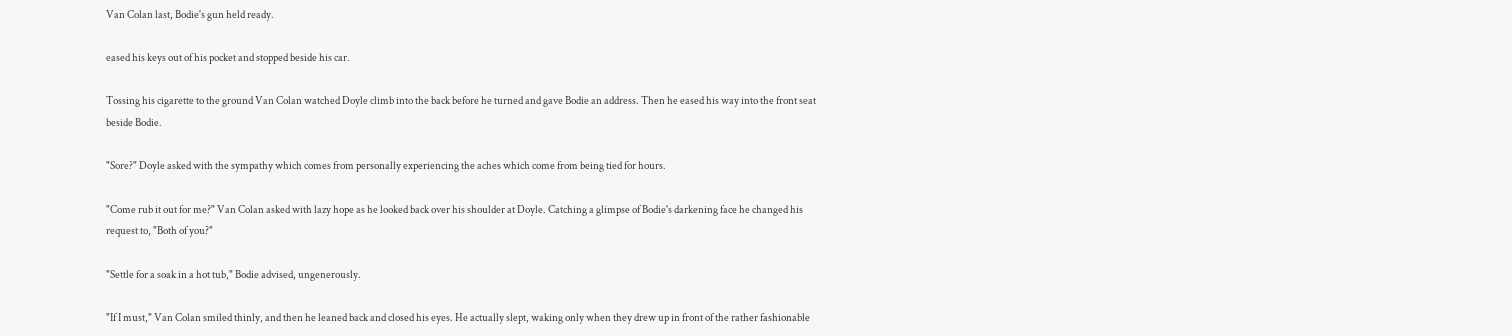Van Colan last, Bodie's gun held ready.

eased his keys out of his pocket and stopped beside his car.

Tossing his cigarette to the ground Van Colan watched Doyle climb into the back before he turned and gave Bodie an address. Then he eased his way into the front seat beside Bodie.

"Sore?" Doyle asked with the sympathy which comes from personally experiencing the aches which come from being tied for hours.

"Come rub it out for me?" Van Colan asked with lazy hope as he looked back over his shoulder at Doyle. Catching a glimpse of Bodie's darkening face he changed his request to, "Both of you?"

"Settle for a soak in a hot tub," Bodie advised, ungenerously.

"If I must," Van Colan smiled thinly, and then he leaned back and closed his eyes. He actually slept, waking only when they drew up in front of the rather fashionable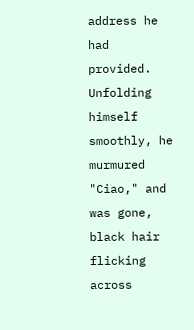address he had provided. Unfolding himself smoothly, he murmured "Ciao," and was gone, black hair flicking across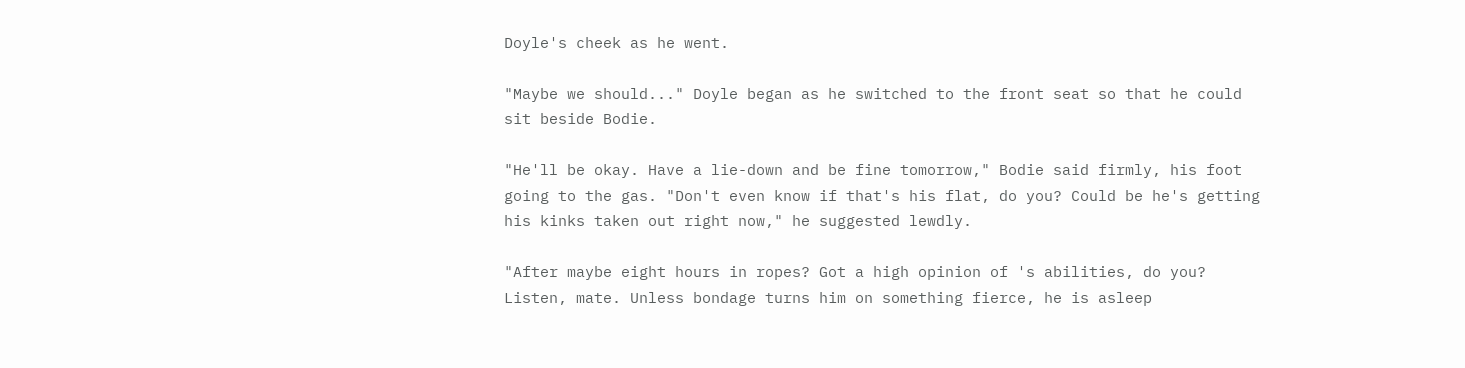Doyle's cheek as he went.

"Maybe we should..." Doyle began as he switched to the front seat so that he could sit beside Bodie.

"He'll be okay. Have a lie-down and be fine tomorrow," Bodie said firmly, his foot going to the gas. "Don't even know if that's his flat, do you? Could be he's getting his kinks taken out right now," he suggested lewdly.

"After maybe eight hours in ropes? Got a high opinion of 's abilities, do you? Listen, mate. Unless bondage turns him on something fierce, he is asleep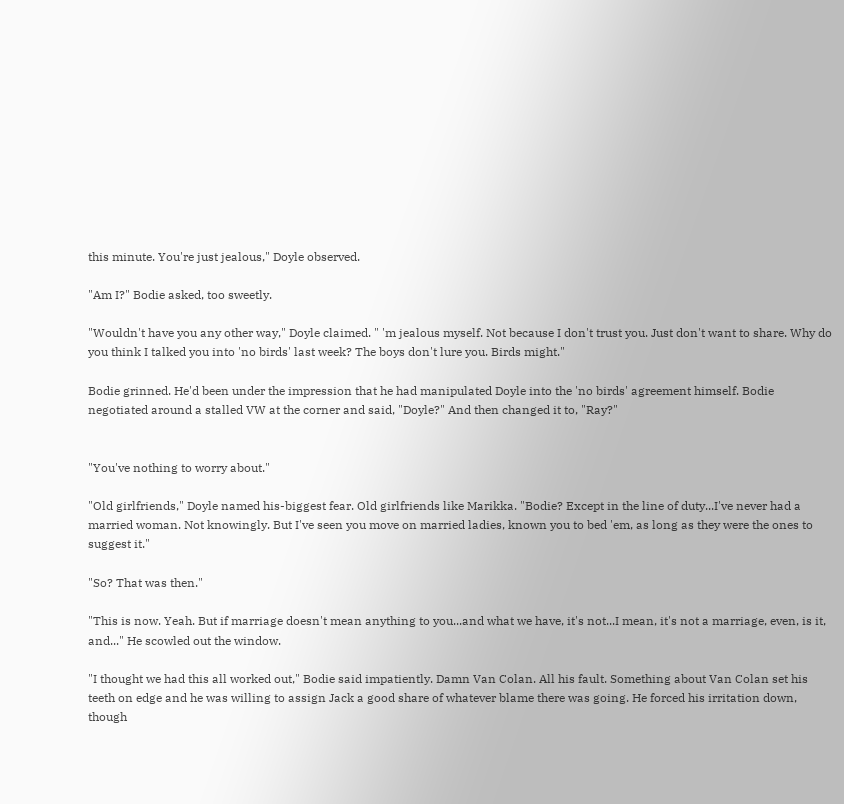this minute. You're just jealous," Doyle observed.

"Am I?" Bodie asked, too sweetly.

"Wouldn't have you any other way," Doyle claimed. " 'm jealous myself. Not because I don't trust you. Just don't want to share. Why do you think I talked you into 'no birds' last week? The boys don't lure you. Birds might."

Bodie grinned. He'd been under the impression that he had manipulated Doyle into the 'no birds' agreement himself. Bodie negotiated around a stalled VW at the corner and said, "Doyle?" And then changed it to, "Ray?"


"You've nothing to worry about."

"Old girlfriends," Doyle named his-biggest fear. Old girlfriends like Marikka. "Bodie? Except in the line of duty...I've never had a married woman. Not knowingly. But I've seen you move on married ladies, known you to bed 'em, as long as they were the ones to suggest it."

"So? That was then."

"This is now. Yeah. But if marriage doesn't mean anything to you...and what we have, it's not...I mean, it's not a marriage, even, is it, and..." He scowled out the window.

"I thought we had this all worked out," Bodie said impatiently. Damn Van Colan. All his fault. Something about Van Colan set his teeth on edge and he was willing to assign Jack a good share of whatever blame there was going. He forced his irritation down, though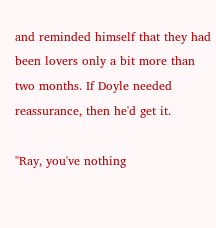and reminded himself that they had been lovers only a bit more than two months. If Doyle needed reassurance, then he'd get it.

"Ray, you've nothing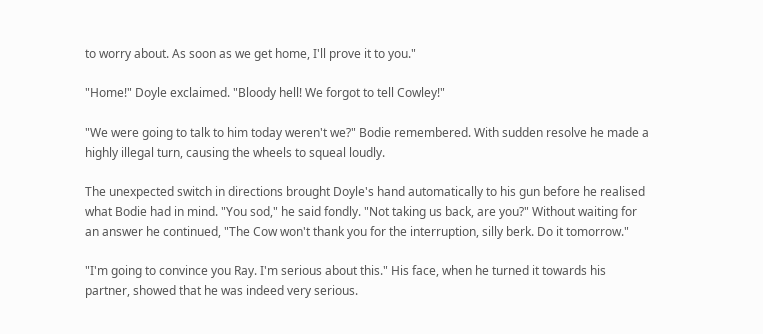to worry about. As soon as we get home, I'll prove it to you."

"Home!" Doyle exclaimed. "Bloody hell! We forgot to tell Cowley!"

"We were going to talk to him today weren't we?" Bodie remembered. With sudden resolve he made a highly illegal turn, causing the wheels to squeal loudly.

The unexpected switch in directions brought Doyle's hand automatically to his gun before he realised what Bodie had in mind. "You sod," he said fondly. "Not taking us back, are you?" Without waiting for an answer he continued, "The Cow won't thank you for the interruption, silly berk. Do it tomorrow."

"I'm going to convince you Ray. I'm serious about this." His face, when he turned it towards his partner, showed that he was indeed very serious.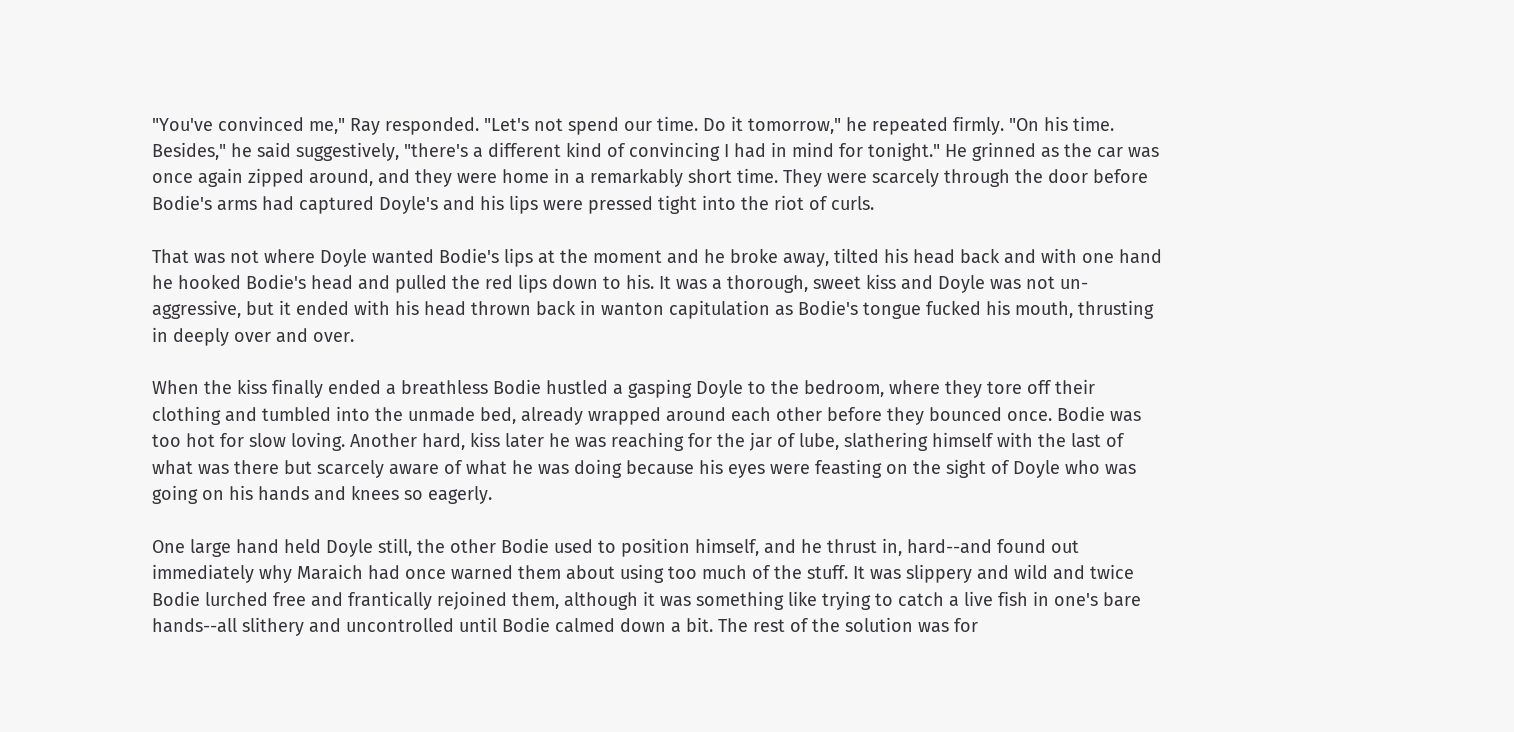"You've convinced me," Ray responded. "Let's not spend our time. Do it tomorrow," he repeated firmly. "On his time. Besides," he said suggestively, "there's a different kind of convincing I had in mind for tonight." He grinned as the car was once again zipped around, and they were home in a remarkably short time. They were scarcely through the door before Bodie's arms had captured Doyle's and his lips were pressed tight into the riot of curls.

That was not where Doyle wanted Bodie's lips at the moment and he broke away, tilted his head back and with one hand he hooked Bodie's head and pulled the red lips down to his. It was a thorough, sweet kiss and Doyle was not un- aggressive, but it ended with his head thrown back in wanton capitulation as Bodie's tongue fucked his mouth, thrusting in deeply over and over.

When the kiss finally ended a breathless Bodie hustled a gasping Doyle to the bedroom, where they tore off their clothing and tumbled into the unmade bed, already wrapped around each other before they bounced once. Bodie was too hot for slow loving. Another hard, kiss later he was reaching for the jar of lube, slathering himself with the last of what was there but scarcely aware of what he was doing because his eyes were feasting on the sight of Doyle who was going on his hands and knees so eagerly.

One large hand held Doyle still, the other Bodie used to position himself, and he thrust in, hard--and found out immediately why Maraich had once warned them about using too much of the stuff. It was slippery and wild and twice Bodie lurched free and frantically rejoined them, although it was something like trying to catch a live fish in one's bare hands--all slithery and uncontrolled until Bodie calmed down a bit. The rest of the solution was for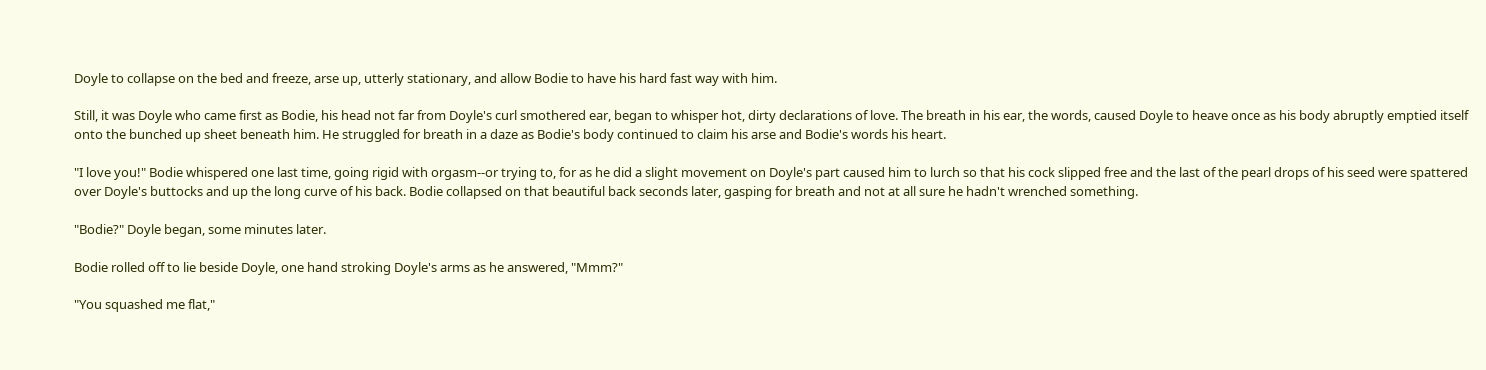Doyle to collapse on the bed and freeze, arse up, utterly stationary, and allow Bodie to have his hard fast way with him.

Still, it was Doyle who came first as Bodie, his head not far from Doyle's curl smothered ear, began to whisper hot, dirty declarations of love. The breath in his ear, the words, caused Doyle to heave once as his body abruptly emptied itself onto the bunched up sheet beneath him. He struggled for breath in a daze as Bodie's body continued to claim his arse and Bodie's words his heart.

"I love you!" Bodie whispered one last time, going rigid with orgasm--or trying to, for as he did a slight movement on Doyle's part caused him to lurch so that his cock slipped free and the last of the pearl drops of his seed were spattered over Doyle's buttocks and up the long curve of his back. Bodie collapsed on that beautiful back seconds later, gasping for breath and not at all sure he hadn't wrenched something.

"Bodie?" Doyle began, some minutes later.

Bodie rolled off to lie beside Doyle, one hand stroking Doyle's arms as he answered, "Mmm?"

"You squashed me flat,"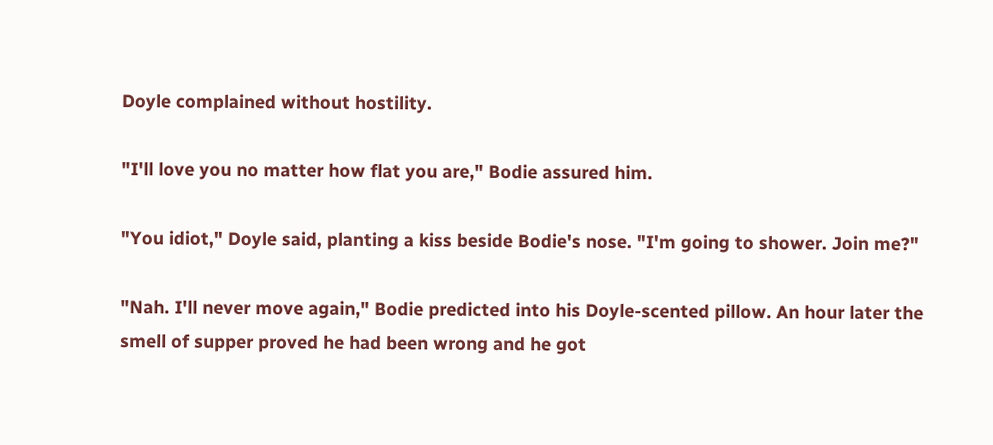Doyle complained without hostility.

"I'll love you no matter how flat you are," Bodie assured him.

"You idiot," Doyle said, planting a kiss beside Bodie's nose. "I'm going to shower. Join me?"

"Nah. I'll never move again," Bodie predicted into his Doyle-scented pillow. An hour later the smell of supper proved he had been wrong and he got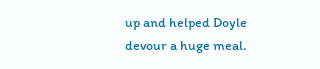up and helped Doyle devour a huge meal.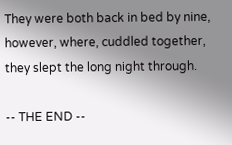They were both back in bed by nine, however, where, cuddled together, they slept the long night through.

-- THE END --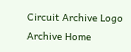Circuit Archive Logo Archive Home